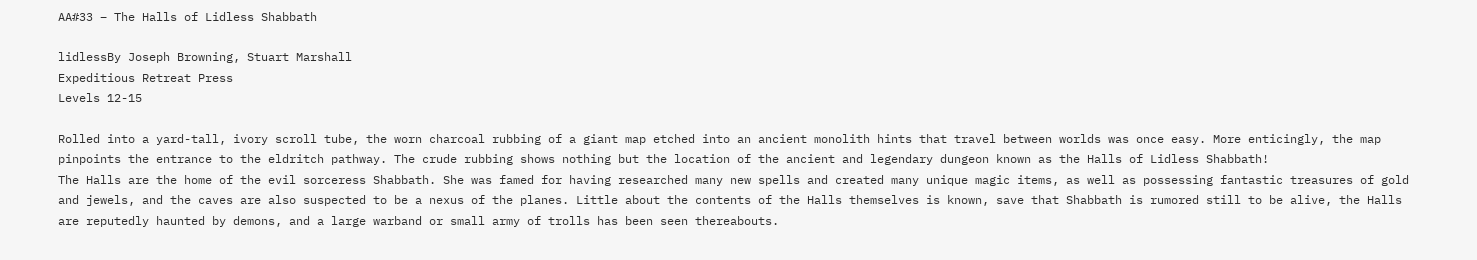AA#33 – The Halls of Lidless Shabbath

lidlessBy Joseph Browning, Stuart Marshall
Expeditious Retreat Press
Levels 12-15

Rolled into a yard-tall, ivory scroll tube, the worn charcoal rubbing of a giant map etched into an ancient monolith hints that travel between worlds was once easy. More enticingly, the map pinpoints the entrance to the eldritch pathway. The crude rubbing shows nothing but the location of the ancient and legendary dungeon known as the Halls of Lidless Shabbath!
The Halls are the home of the evil sorceress Shabbath. She was famed for having researched many new spells and created many unique magic items, as well as possessing fantastic treasures of gold and jewels, and the caves are also suspected to be a nexus of the planes. Little about the contents of the Halls themselves is known, save that Shabbath is rumored still to be alive, the Halls are reputedly haunted by demons, and a large warband or small army of trolls has been seen thereabouts.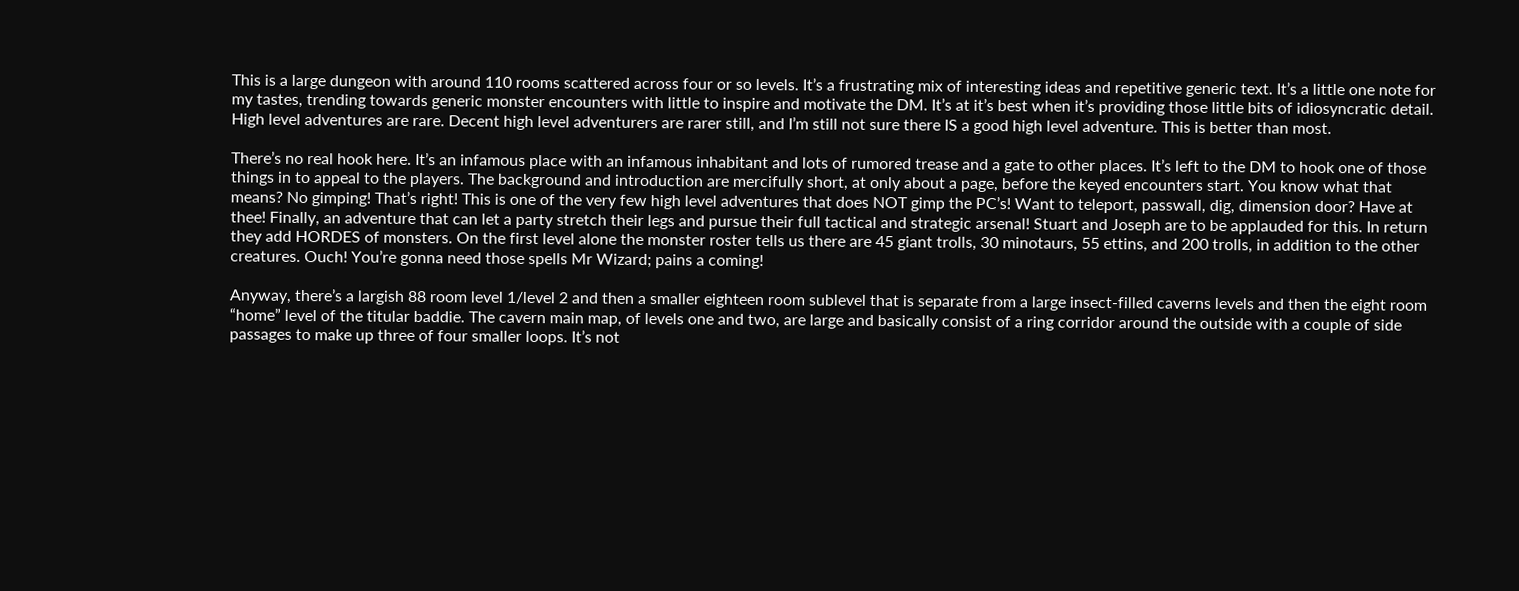This is a large dungeon with around 110 rooms scattered across four or so levels. It’s a frustrating mix of interesting ideas and repetitive generic text. It’s a little one note for my tastes, trending towards generic monster encounters with little to inspire and motivate the DM. It’s at it’s best when it’s providing those little bits of idiosyncratic detail. High level adventures are rare. Decent high level adventurers are rarer still, and I’m still not sure there IS a good high level adventure. This is better than most.

There’s no real hook here. It’s an infamous place with an infamous inhabitant and lots of rumored trease and a gate to other places. It’s left to the DM to hook one of those things in to appeal to the players. The background and introduction are mercifully short, at only about a page, before the keyed encounters start. You know what that means? No gimping! That’s right! This is one of the very few high level adventures that does NOT gimp the PC’s! Want to teleport, passwall, dig, dimension door? Have at thee! Finally, an adventure that can let a party stretch their legs and pursue their full tactical and strategic arsenal! Stuart and Joseph are to be applauded for this. In return they add HORDES of monsters. On the first level alone the monster roster tells us there are 45 giant trolls, 30 minotaurs, 55 ettins, and 200 trolls, in addition to the other creatures. Ouch! You’re gonna need those spells Mr Wizard; pains a coming!

Anyway, there’s a largish 88 room level 1/level 2 and then a smaller eighteen room sublevel that is separate from a large insect-filled caverns levels and then the eight room “home” level of the titular baddie. The cavern main map, of levels one and two, are large and basically consist of a ring corridor around the outside with a couple of side passages to make up three of four smaller loops. It’s not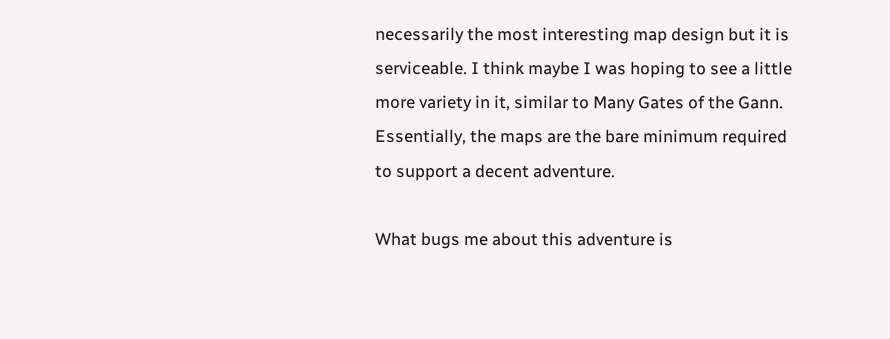necessarily the most interesting map design but it is serviceable. I think maybe I was hoping to see a little more variety in it, similar to Many Gates of the Gann. Essentially, the maps are the bare minimum required to support a decent adventure.

What bugs me about this adventure is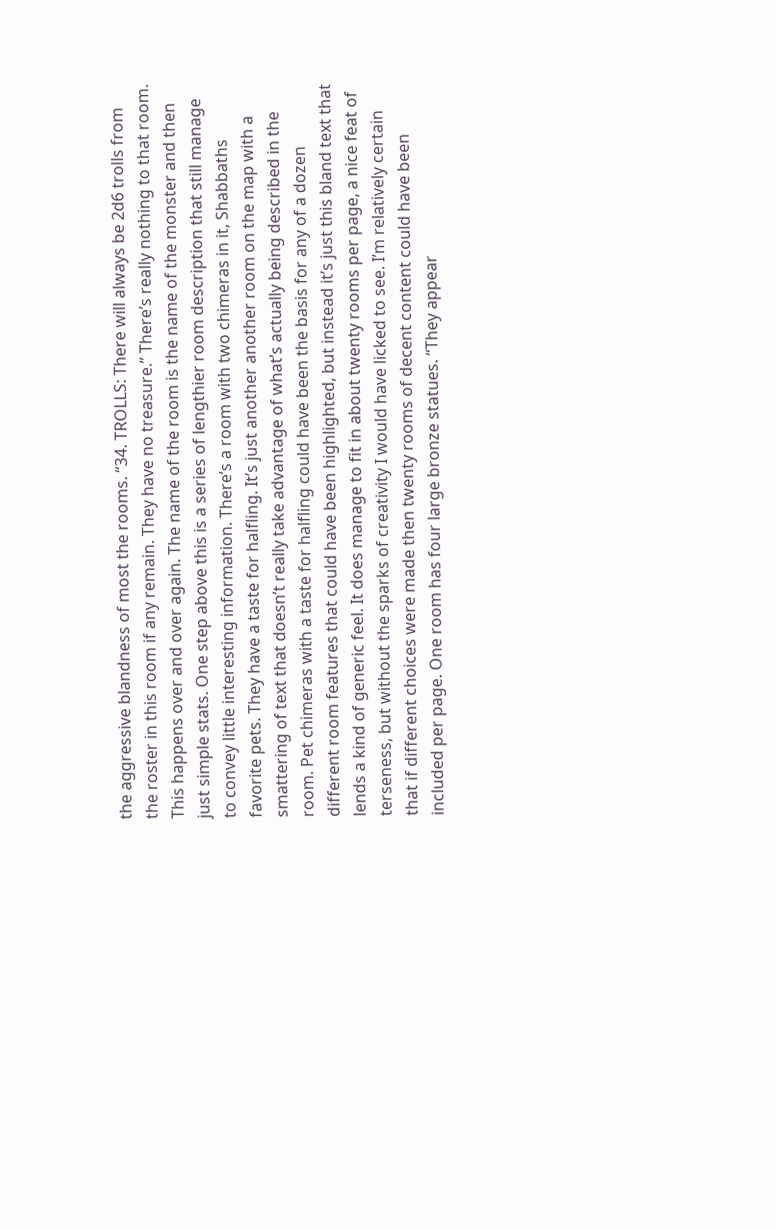the aggressive blandness of most the rooms. “34. TROLLS: There will always be 2d6 trolls from the roster in this room if any remain. They have no treasure.” There’s really nothing to that room. This happens over and over again. The name of the room is the name of the monster and then just simple stats. One step above this is a series of lengthier room description that still manage to convey little interesting information. There’s a room with two chimeras in it, Shabbaths favorite pets. They have a taste for halfling. It’s just another another room on the map with a smattering of text that doesn’t really take advantage of what’s actually being described in the room. Pet chimeras with a taste for halfling could have been the basis for any of a dozen different room features that could have been highlighted, but instead it’s just this bland text that lends a kind of generic feel. It does manage to fit in about twenty rooms per page, a nice feat of terseness, but without the sparks of creativity I would have licked to see. I’m relatively certain that if different choices were made then twenty rooms of decent content could have been included per page. One room has four large bronze statues. “They appear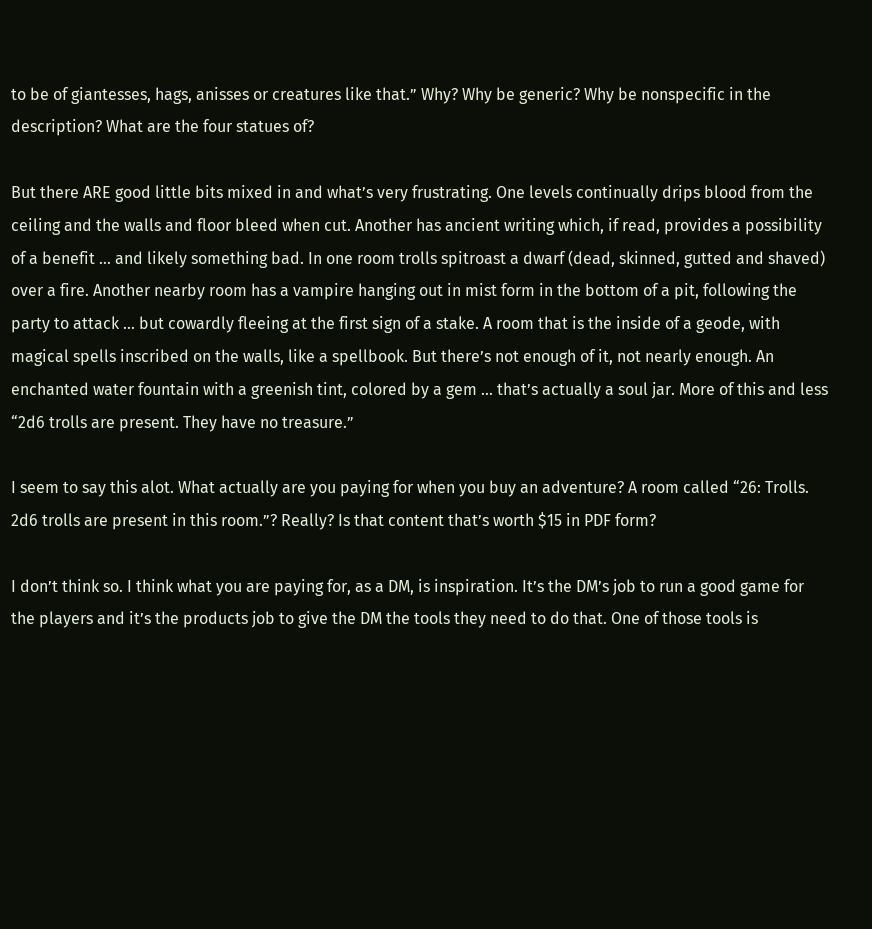to be of giantesses, hags, anisses or creatures like that.” Why? Why be generic? Why be nonspecific in the description? What are the four statues of?

But there ARE good little bits mixed in and what’s very frustrating. One levels continually drips blood from the ceiling and the walls and floor bleed when cut. Another has ancient writing which, if read, provides a possibility of a benefit … and likely something bad. In one room trolls spitroast a dwarf (dead, skinned, gutted and shaved) over a fire. Another nearby room has a vampire hanging out in mist form in the bottom of a pit, following the party to attack … but cowardly fleeing at the first sign of a stake. A room that is the inside of a geode, with magical spells inscribed on the walls, like a spellbook. But there’s not enough of it, not nearly enough. An enchanted water fountain with a greenish tint, colored by a gem … that’s actually a soul jar. More of this and less “2d6 trolls are present. They have no treasure.”

I seem to say this alot. What actually are you paying for when you buy an adventure? A room called “26: Trolls. 2d6 trolls are present in this room.”? Really? Is that content that’s worth $15 in PDF form?

I don’t think so. I think what you are paying for, as a DM, is inspiration. It’s the DM’s job to run a good game for the players and it’s the products job to give the DM the tools they need to do that. One of those tools is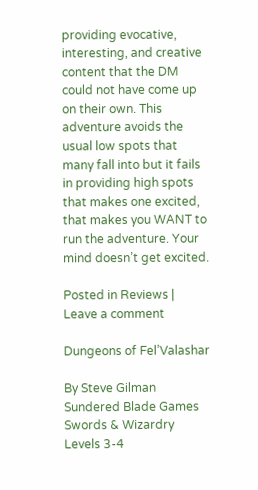providing evocative, interesting, and creative content that the DM could not have come up on their own. This adventure avoids the usual low spots that many fall into but it fails in providing high spots that makes one excited, that makes you WANT to run the adventure. Your mind doesn’t get excited.

Posted in Reviews | Leave a comment

Dungeons of Fel’Valashar

By Steve Gilman
Sundered Blade Games
Swords & Wizardry
Levels 3-4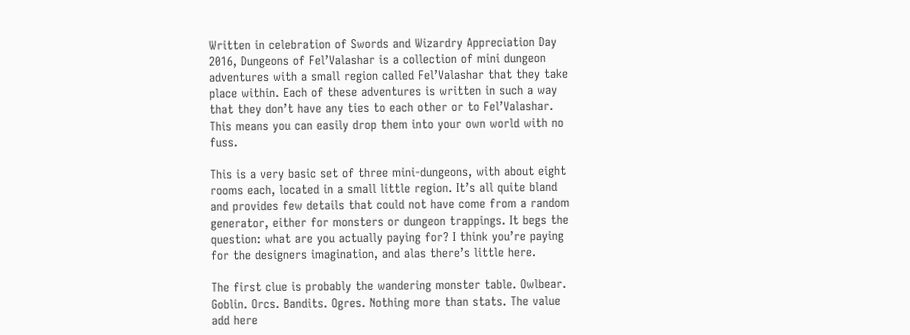Written in celebration of Swords and Wizardry Appreciation Day 2016, Dungeons of Fel’Valashar is a collection of mini dungeon adventures with a small region called Fel’Valashar that they take place within. Each of these adventures is written in such a way that they don’t have any ties to each other or to Fel’Valashar. This means you can easily drop them into your own world with no fuss.

This is a very basic set of three mini-dungeons, with about eight rooms each, located in a small little region. It’s all quite bland and provides few details that could not have come from a random generator, either for monsters or dungeon trappings. It begs the question: what are you actually paying for? I think you’re paying for the designers imagination, and alas there’s little here.

The first clue is probably the wandering monster table. Owlbear. Goblin. Orcs. Bandits. Ogres. Nothing more than stats. The value add here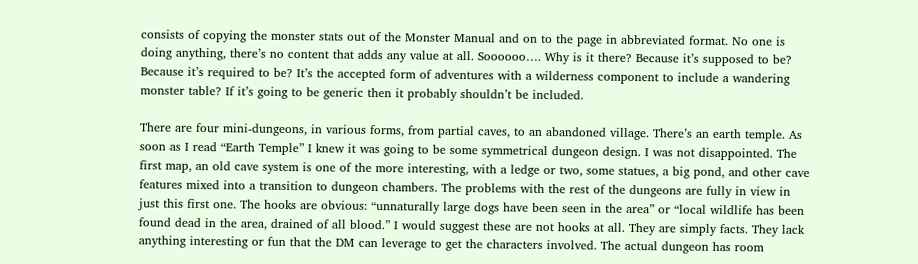consists of copying the monster stats out of the Monster Manual and on to the page in abbreviated format. No one is doing anything, there’s no content that adds any value at all. Soooooo…. Why is it there? Because it’s supposed to be? Because it’s required to be? It’s the accepted form of adventures with a wilderness component to include a wandering monster table? If it’s going to be generic then it probably shouldn’t be included.

There are four mini-dungeons, in various forms, from partial caves, to an abandoned village. There’s an earth temple. As soon as I read “Earth Temple” I knew it was going to be some symmetrical dungeon design. I was not disappointed. The first map, an old cave system is one of the more interesting, with a ledge or two, some statues, a big pond, and other cave features mixed into a transition to dungeon chambers. The problems with the rest of the dungeons are fully in view in just this first one. The hooks are obvious: “unnaturally large dogs have been seen in the area” or “local wildlife has been found dead in the area, drained of all blood.” I would suggest these are not hooks at all. They are simply facts. They lack anything interesting or fun that the DM can leverage to get the characters involved. The actual dungeon has room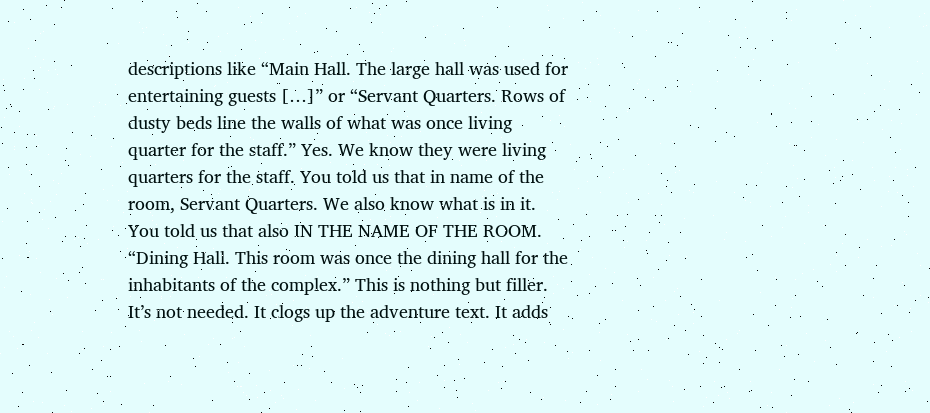descriptions like “Main Hall. The large hall was used for entertaining guests […]” or “Servant Quarters. Rows of dusty beds line the walls of what was once living quarter for the staff.” Yes. We know they were living quarters for the staff. You told us that in name of the room, Servant Quarters. We also know what is in it. You told us that also IN THE NAME OF THE ROOM. “Dining Hall. This room was once the dining hall for the inhabitants of the complex.” This is nothing but filler. It’s not needed. It clogs up the adventure text. It adds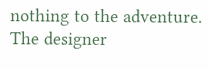nothing to the adventure. The designer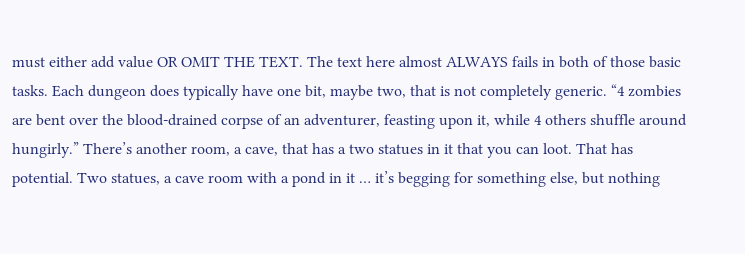must either add value OR OMIT THE TEXT. The text here almost ALWAYS fails in both of those basic tasks. Each dungeon does typically have one bit, maybe two, that is not completely generic. “4 zombies are bent over the blood-drained corpse of an adventurer, feasting upon it, while 4 others shuffle around hungirly.” There’s another room, a cave, that has a two statues in it that you can loot. That has potential. Two statues, a cave room with a pond in it … it’s begging for something else, but nothing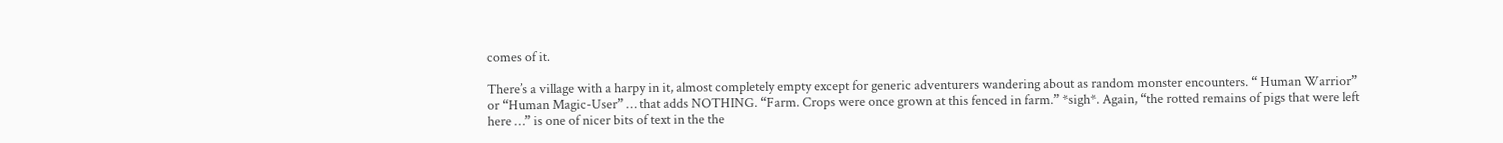comes of it.

There’s a village with a harpy in it, almost completely empty except for generic adventurers wandering about as random monster encounters. “ Human Warrior” or “Human Magic-User” … that adds NOTHING. “Farm. Crops were once grown at this fenced in farm.” *sigh*. Again, “the rotted remains of pigs that were left here …” is one of nicer bits of text in the the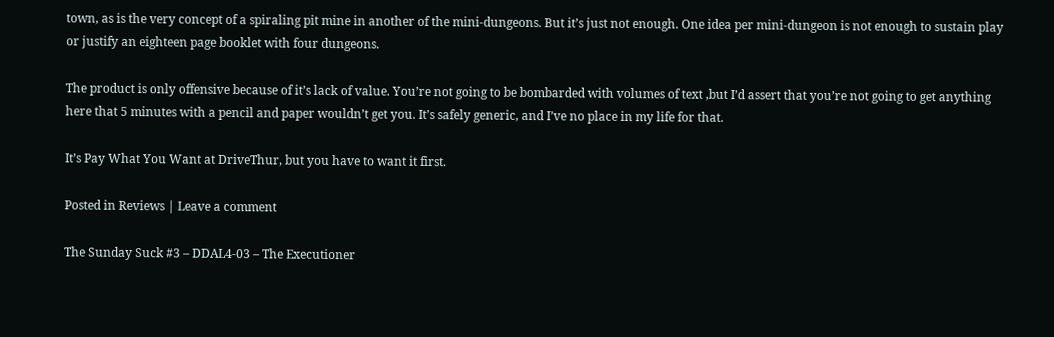town, as is the very concept of a spiraling pit mine in another of the mini-dungeons. But it’s just not enough. One idea per mini-dungeon is not enough to sustain play or justify an eighteen page booklet with four dungeons.

The product is only offensive because of it’s lack of value. You’re not going to be bombarded with volumes of text ,but I’d assert that you’re not going to get anything here that 5 minutes with a pencil and paper wouldn’t get you. It’s safely generic, and I’ve no place in my life for that.

It’s Pay What You Want at DriveThur, but you have to want it first.

Posted in Reviews | Leave a comment

The Sunday Suck #3 – DDAL4-03 – The Executioner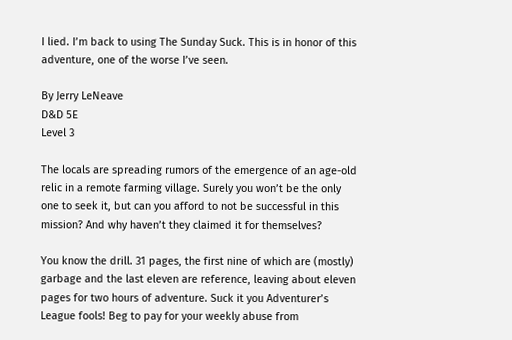I lied. I’m back to using The Sunday Suck. This is in honor of this adventure, one of the worse I’ve seen.

By Jerry LeNeave
D&D 5E
Level 3

The locals are spreading rumors of the emergence of an age-old relic in a remote farming village. Surely you won’t be the only one to seek it, but can you afford to not be successful in this mission? And why haven’t they claimed it for themselves?

You know the drill. 31 pages, the first nine of which are (mostly) garbage and the last eleven are reference, leaving about eleven pages for two hours of adventure. Suck it you Adventurer’s League fools! Beg to pay for your weekly abuse from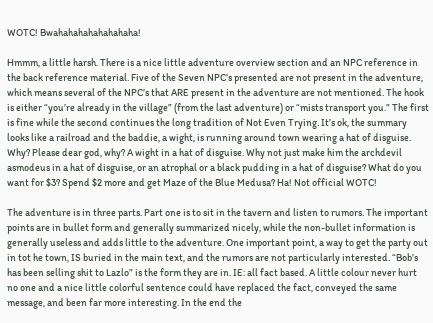WOTC! Bwahahahahahahahaha!

Hmmm, a little harsh. There is a nice little adventure overview section and an NPC reference in the back reference material. Five of the Seven NPC’s presented are not present in the adventure, which means several of the NPC’s that ARE present in the adventure are not mentioned. The hook is either “you’re already in the village” (from the last adventure) or “mists transport you.” The first is fine while the second continues the long tradition of Not Even Trying. It’s ok, the summary looks like a railroad and the baddie, a wight, is running around town wearing a hat of disguise. Why? Please dear god, why? A wight in a hat of disguise. Why not just make him the archdevil asmodeus in a hat of disguise, or an atrophal or a black pudding in a hat of disguise? What do you want for $3? Spend $2 more and get Maze of the Blue Medusa? Ha! Not official WOTC!

The adventure is in three parts. Part one is to sit in the tavern and listen to rumors. The important points are in bullet form and generally summarized nicely, while the non-bullet information is generally useless and adds little to the adventure. One important point, a way to get the party out in tot he town, IS buried in the main text, and the rumors are not particularly interested. “Bob’s has been selling shit to Lazlo” is the form they are in. IE: all fact based. A little colour never hurt no one and a nice little colorful sentence could have replaced the fact, conveyed the same message, and been far more interesting. In the end the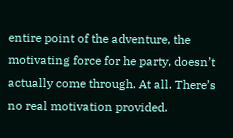entire point of the adventure, the motivating force for he party, doesn’t actually come through. At all. There’s no real motivation provided.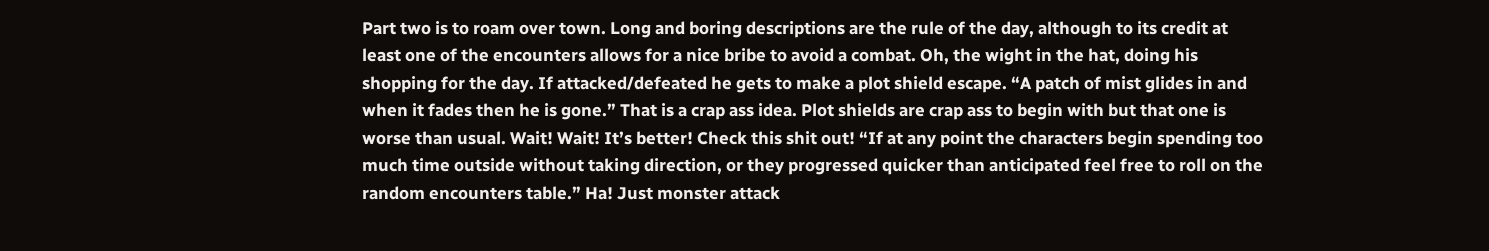Part two is to roam over town. Long and boring descriptions are the rule of the day, although to its credit at least one of the encounters allows for a nice bribe to avoid a combat. Oh, the wight in the hat, doing his shopping for the day. If attacked/defeated he gets to make a plot shield escape. “A patch of mist glides in and when it fades then he is gone.” That is a crap ass idea. Plot shields are crap ass to begin with but that one is worse than usual. Wait! Wait! It’s better! Check this shit out! “If at any point the characters begin spending too much time outside without taking direction, or they progressed quicker than anticipated feel free to roll on the random encounters table.” Ha! Just monster attack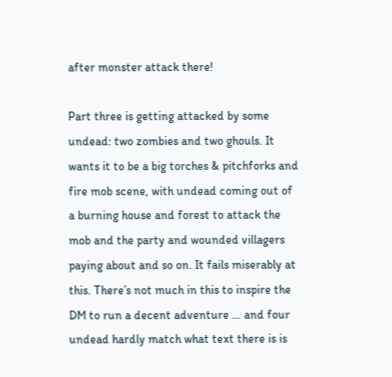after monster attack there!

Part three is getting attacked by some undead: two zombies and two ghouls. It wants it to be a big torches & pitchforks and fire mob scene, with undead coming out of a burning house and forest to attack the mob and the party and wounded villagers paying about and so on. It fails miserably at this. There’s not much in this to inspire the DM to run a decent adventure … and four undead hardly match what text there is is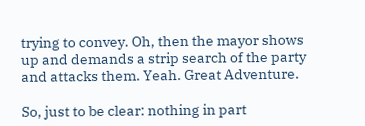trying to convey. Oh, then the mayor shows up and demands a strip search of the party and attacks them. Yeah. Great Adventure.

So, just to be clear: nothing in part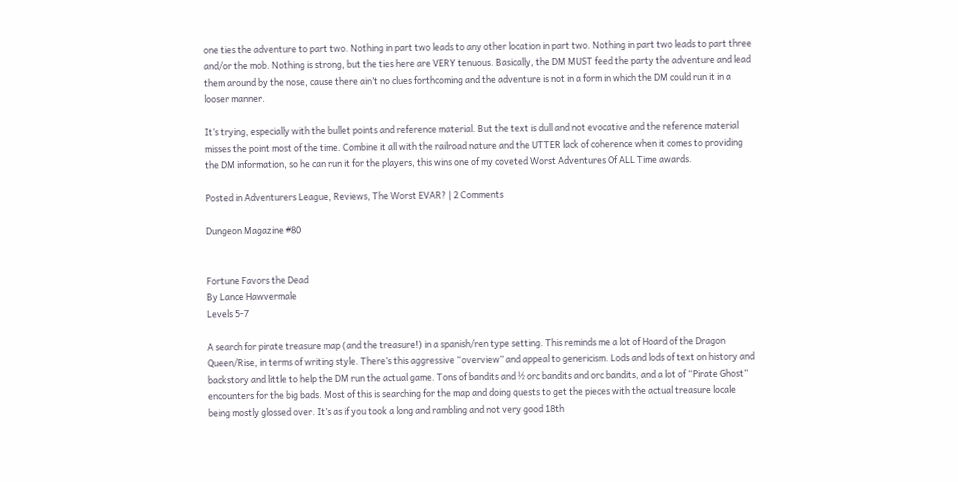one ties the adventure to part two. Nothing in part two leads to any other location in part two. Nothing in part two leads to part three and/or the mob. Nothing is strong, but the ties here are VERY tenuous. Basically, the DM MUST feed the party the adventure and lead them around by the nose, cause there ain’t no clues forthcoming and the adventure is not in a form in which the DM could run it in a looser manner.

It’s trying, especially with the bullet points and reference material. But the text is dull and not evocative and the reference material misses the point most of the time. Combine it all with the railroad nature and the UTTER lack of coherence when it comes to providing the DM information, so he can run it for the players, this wins one of my coveted Worst Adventures Of ALL Time awards.

Posted in Adventurers League, Reviews, The Worst EVAR? | 2 Comments

Dungeon Magazine #80


Fortune Favors the Dead
By Lance Hawvermale
Levels 5-7

A search for pirate treasure map (and the treasure!) in a spanish/ren type setting. This reminds me a lot of Hoard of the Dragon Queen/Rise, in terms of writing style. There’s this aggressive “overview” and appeal to genericism. Lods and lods of text on history and backstory and little to help the DM run the actual game. Tons of bandits and ½ orc bandits and orc bandits, and a lot of “Pirate Ghost” encounters for the big bads. Most of this is searching for the map and doing quests to get the pieces with the actual treasure locale being mostly glossed over. It’s as if you took a long and rambling and not very good 18th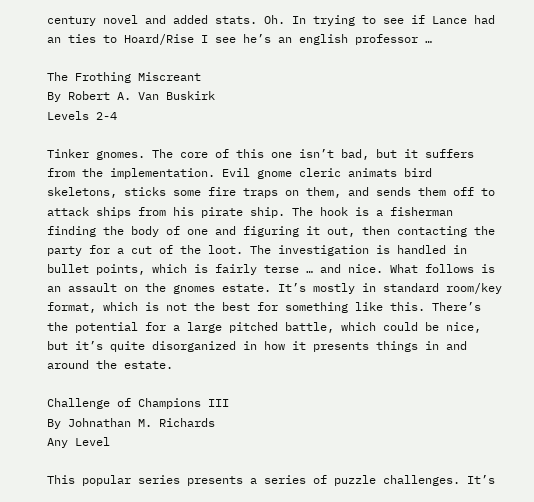century novel and added stats. Oh. In trying to see if Lance had an ties to Hoard/Rise I see he’s an english professor …

The Frothing Miscreant
By Robert A. Van Buskirk
Levels 2-4

Tinker gnomes. The core of this one isn’t bad, but it suffers from the implementation. Evil gnome cleric animats bird skeletons, sticks some fire traps on them, and sends them off to attack ships from his pirate ship. The hook is a fisherman finding the body of one and figuring it out, then contacting the party for a cut of the loot. The investigation is handled in bullet points, which is fairly terse … and nice. What follows is an assault on the gnomes estate. It’s mostly in standard room/key format, which is not the best for something like this. There’s the potential for a large pitched battle, which could be nice, but it’s quite disorganized in how it presents things in and around the estate.

Challenge of Champions III
By Johnathan M. Richards
Any Level

This popular series presents a series of puzzle challenges. It’s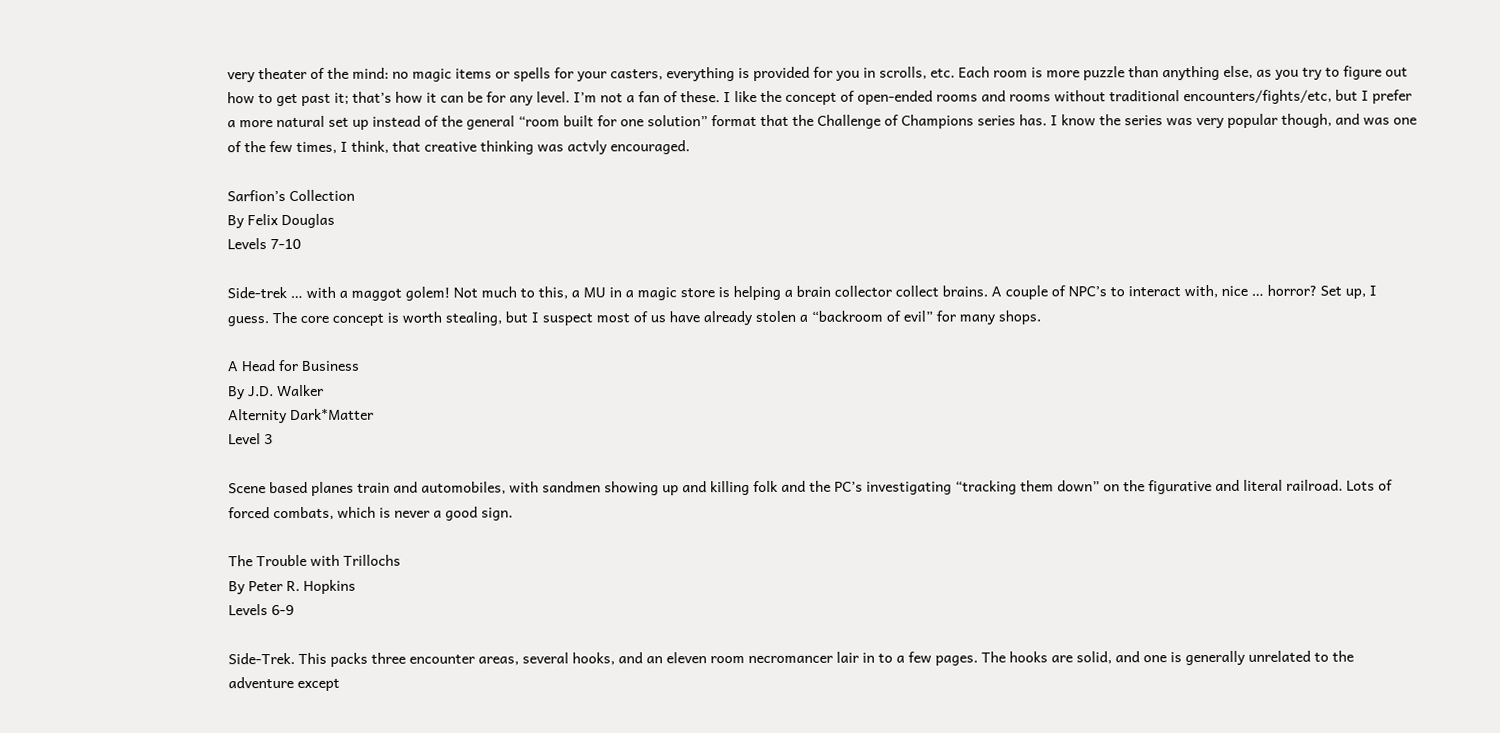very theater of the mind: no magic items or spells for your casters, everything is provided for you in scrolls, etc. Each room is more puzzle than anything else, as you try to figure out how to get past it; that’s how it can be for any level. I’m not a fan of these. I like the concept of open-ended rooms and rooms without traditional encounters/fights/etc, but I prefer a more natural set up instead of the general “room built for one solution” format that the Challenge of Champions series has. I know the series was very popular though, and was one of the few times, I think, that creative thinking was actvly encouraged.

Sarfion’s Collection
By Felix Douglas
Levels 7-10

Side-trek … with a maggot golem! Not much to this, a MU in a magic store is helping a brain collector collect brains. A couple of NPC’s to interact with, nice … horror? Set up, I guess. The core concept is worth stealing, but I suspect most of us have already stolen a “backroom of evil” for many shops.

A Head for Business
By J.D. Walker
Alternity Dark*Matter
Level 3

Scene based planes train and automobiles, with sandmen showing up and killing folk and the PC’s investigating “tracking them down” on the figurative and literal railroad. Lots of forced combats, which is never a good sign.

The Trouble with Trillochs
By Peter R. Hopkins
Levels 6-9

Side-Trek. This packs three encounter areas, several hooks, and an eleven room necromancer lair in to a few pages. The hooks are solid, and one is generally unrelated to the adventure except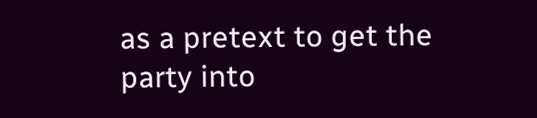as a pretext to get the party into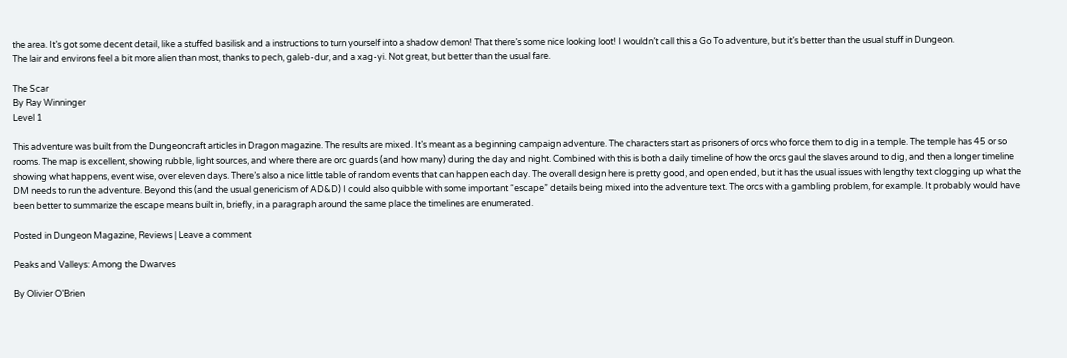the area. It’s got some decent detail, like a stuffed basilisk and a instructions to turn yourself into a shadow demon! That there’s some nice looking loot! I wouldn’t call this a Go To adventure, but it’s better than the usual stuff in Dungeon.
The lair and environs feel a bit more alien than most, thanks to pech, galeb-dur, and a xag-yi. Not great, but better than the usual fare.

The Scar
By Ray Winninger
Level 1

This adventure was built from the Dungeoncraft articles in Dragon magazine. The results are mixed. It’s meant as a beginning campaign adventure. The characters start as prisoners of orcs who force them to dig in a temple. The temple has 45 or so rooms. The map is excellent, showing rubble, light sources, and where there are orc guards (and how many) during the day and night. Combined with this is both a daily timeline of how the orcs gaul the slaves around to dig, and then a longer timeline showing what happens, event wise, over eleven days. There’s also a nice little table of random events that can happen each day. The overall design here is pretty good, and open ended, but it has the usual issues with lengthy text clogging up what the DM needs to run the adventure. Beyond this (and the usual genericism of AD&D) I could also quibble with some important “escape” details being mixed into the adventure text. The orcs with a gambling problem, for example. It probably would have been better to summarize the escape means built in, briefly, in a paragraph around the same place the timelines are enumerated.

Posted in Dungeon Magazine, Reviews | Leave a comment

Peaks and Valleys: Among the Dwarves

By Olivier O’Brien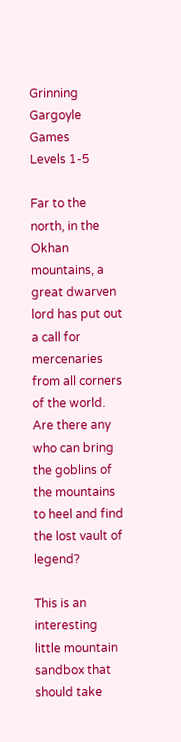Grinning Gargoyle Games
Levels 1-5

Far to the north, in the Okhan mountains, a great dwarven lord has put out a call for mercenaries from all corners of the world. Are there any who can bring the goblins of the mountains to heel and find the lost vault of legend?

This is an interesting little mountain sandbox that should take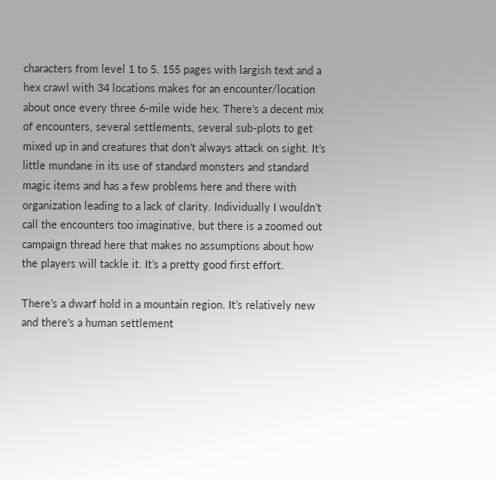characters from level 1 to 5. 155 pages with largish text and a hex crawl with 34 locations makes for an encounter/location about once every three 6-mile wide hex. There’s a decent mix of encounters, several settlements, several sub-plots to get mixed up in and creatures that don’t always attack on sight. It’s little mundane in its use of standard monsters and standard magic items and has a few problems here and there with organization leading to a lack of clarity. Individually I wouldn’t call the encounters too imaginative, but there is a zoomed out campaign thread here that makes no assumptions about how the players will tackle it. It’s a pretty good first effort.

There’s a dwarf hold in a mountain region. It’s relatively new and there’s a human settlement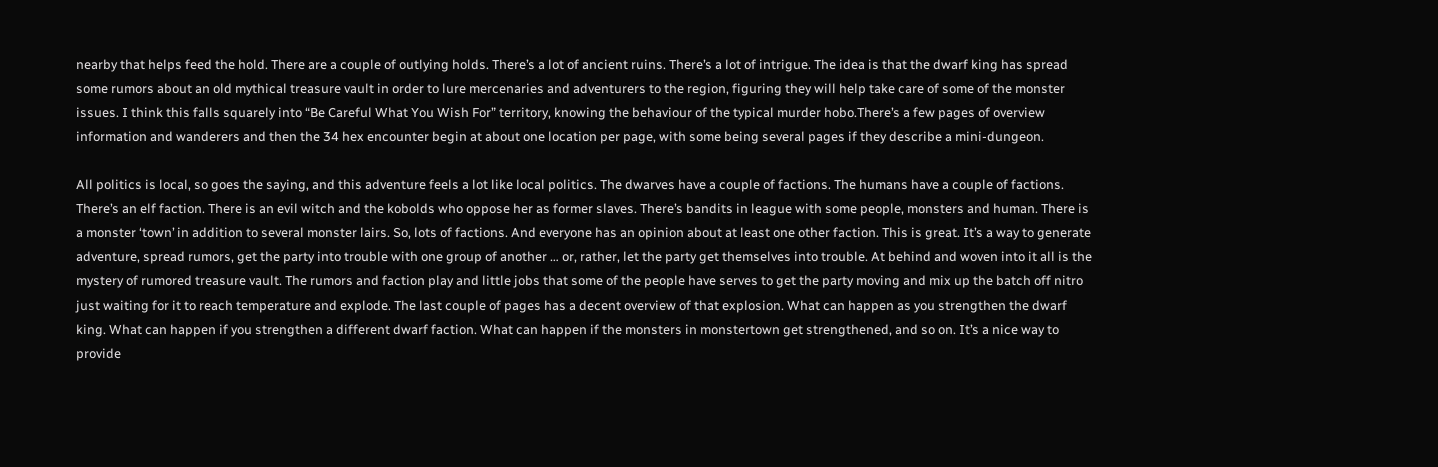nearby that helps feed the hold. There are a couple of outlying holds. There’s a lot of ancient ruins. There’s a lot of intrigue. The idea is that the dwarf king has spread some rumors about an old mythical treasure vault in order to lure mercenaries and adventurers to the region, figuring they will help take care of some of the monster issues. I think this falls squarely into “Be Careful What You Wish For” territory, knowing the behaviour of the typical murder hobo.There’s a few pages of overview information and wanderers and then the 34 hex encounter begin at about one location per page, with some being several pages if they describe a mini-dungeon.

All politics is local, so goes the saying, and this adventure feels a lot like local politics. The dwarves have a couple of factions. The humans have a couple of factions. There’s an elf faction. There is an evil witch and the kobolds who oppose her as former slaves. There’s bandits in league with some people, monsters and human. There is a monster ‘town’ in addition to several monster lairs. So, lots of factions. And everyone has an opinion about at least one other faction. This is great. It’s a way to generate adventure, spread rumors, get the party into trouble with one group of another … or, rather, let the party get themselves into trouble. At behind and woven into it all is the mystery of rumored treasure vault. The rumors and faction play and little jobs that some of the people have serves to get the party moving and mix up the batch off nitro just waiting for it to reach temperature and explode. The last couple of pages has a decent overview of that explosion. What can happen as you strengthen the dwarf king. What can happen if you strengthen a different dwarf faction. What can happen if the monsters in monstertown get strengthened, and so on. It’s a nice way to provide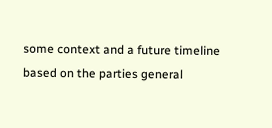some context and a future timeline based on the parties general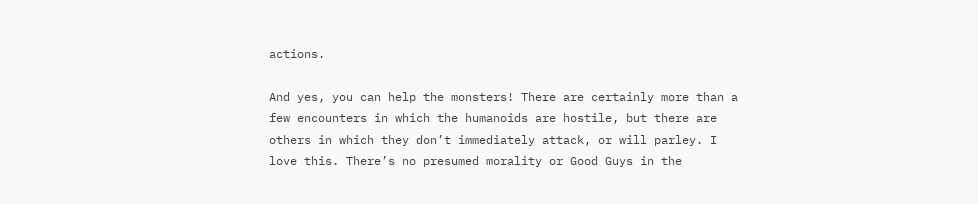actions.

And yes, you can help the monsters! There are certainly more than a few encounters in which the humanoids are hostile, but there are others in which they don’t immediately attack, or will parley. I love this. There’s no presumed morality or Good Guys in the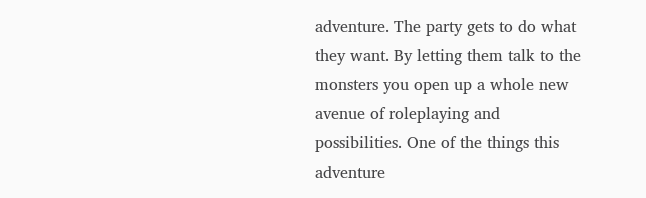adventure. The party gets to do what they want. By letting them talk to the monsters you open up a whole new avenue of roleplaying and possibilities. One of the things this adventure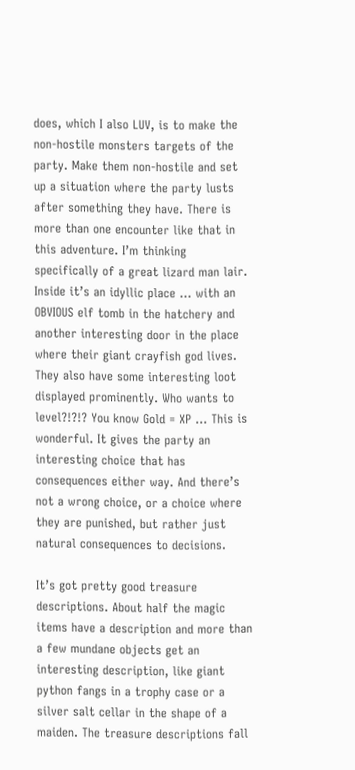does, which I also LUV, is to make the non-hostile monsters targets of the party. Make them non-hostile and set up a situation where the party lusts after something they have. There is more than one encounter like that in this adventure. I’m thinking specifically of a great lizard man lair. Inside it’s an idyllic place … with an OBVIOUS elf tomb in the hatchery and another interesting door in the place where their giant crayfish god lives. They also have some interesting loot displayed prominently. Who wants to level?!?!? You know Gold = XP … This is wonderful. It gives the party an interesting choice that has consequences either way. And there’s not a wrong choice, or a choice where they are punished, but rather just natural consequences to decisions.

It’s got pretty good treasure descriptions. About half the magic items have a description and more than a few mundane objects get an interesting description, like giant python fangs in a trophy case or a silver salt cellar in the shape of a maiden. The treasure descriptions fall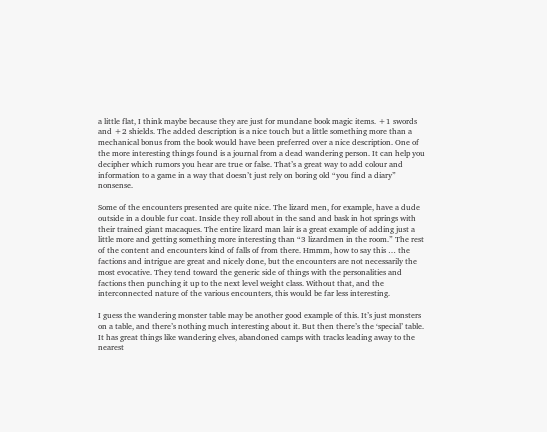a little flat, I think maybe because they are just for mundane book magic items. +1 swords and +2 shields. The added description is a nice touch but a little something more than a mechanical bonus from the book would have been preferred over a nice description. One of the more interesting things found is a journal from a dead wandering person. It can help you decipher which rumors you hear are true or false. That’s a great way to add colour and information to a game in a way that doesn’t just rely on boring old “you find a diary” nonsense.

Some of the encounters presented are quite nice. The lizard men, for example, have a dude outside in a double fur coat. Inside they roll about in the sand and bask in hot springs with their trained giant macaques. The entire lizard man lair is a great example of adding just a little more and getting something more interesting than “3 lizardmen in the room.” The rest of the content and encounters kind of falls of from there. Hmmm, how to say this … the factions and intrigue are great and nicely done, but the encounters are not necessarily the most evocative. They tend toward the generic side of things with the personalities and factions then punching it up to the next level weight class. Without that, and the interconnected nature of the various encounters, this would be far less interesting.

I guess the wandering monster table may be another good example of this. It’s just monsters on a table, and there’s nothing much interesting about it. But then there’s the ‘special’ table. It has great things like wandering elves, abandoned camps with tracks leading away to the nearest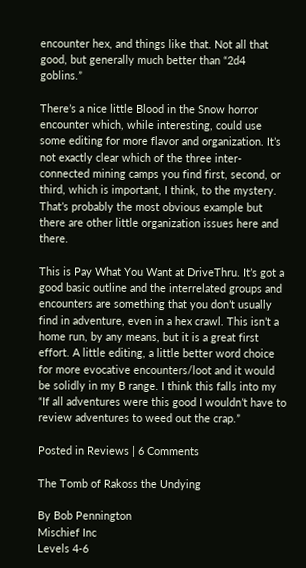encounter hex, and things like that. Not all that good, but generally much better than “2d4 goblins.”

There’s a nice little Blood in the Snow horror encounter which, while interesting, could use some editing for more flavor and organization. It’s not exactly clear which of the three inter-connected mining camps you find first, second, or third, which is important, I think, to the mystery. That’s probably the most obvious example but there are other little organization issues here and there.

This is Pay What You Want at DriveThru. It’s got a good basic outline and the interrelated groups and encounters are something that you don’t usually find in adventure, even in a hex crawl. This isn’t a home run, by any means, but it is a great first effort. A little editing, a little better word choice for more evocative encounters/loot and it would be solidly in my B range. I think this falls into my “If all adventures were this good I wouldn’t have to review adventures to weed out the crap.”

Posted in Reviews | 6 Comments

The Tomb of Rakoss the Undying

By Bob Pennington
Mischief Inc
Levels 4-6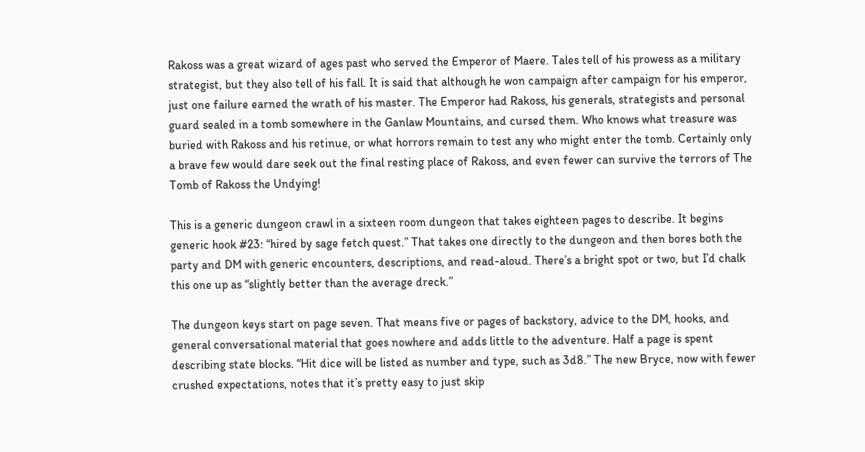Rakoss was a great wizard of ages past who served the Emperor of Maere. Tales tell of his prowess as a military strategist, but they also tell of his fall. It is said that although he won campaign after campaign for his emperor, just one failure earned the wrath of his master. The Emperor had Rakoss, his generals, strategists and personal guard sealed in a tomb somewhere in the Ganlaw Mountains, and cursed them. Who knows what treasure was buried with Rakoss and his retinue, or what horrors remain to test any who might enter the tomb. Certainly only a brave few would dare seek out the final resting place of Rakoss, and even fewer can survive the terrors of The Tomb of Rakoss the Undying!

This is a generic dungeon crawl in a sixteen room dungeon that takes eighteen pages to describe. It begins generic hook #23: “hired by sage fetch quest.” That takes one directly to the dungeon and then bores both the party and DM with generic encounters, descriptions, and read-aloud. There’s a bright spot or two, but I’d chalk this one up as “slightly better than the average dreck.”

The dungeon keys start on page seven. That means five or pages of backstory, advice to the DM, hooks, and general conversational material that goes nowhere and adds little to the adventure. Half a page is spent describing state blocks. “Hit dice will be listed as number and type, such as 3d8.” The new Bryce, now with fewer crushed expectations, notes that it’s pretty easy to just skip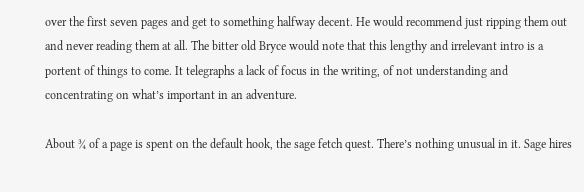over the first seven pages and get to something halfway decent. He would recommend just ripping them out and never reading them at all. The bitter old Bryce would note that this lengthy and irrelevant intro is a portent of things to come. It telegraphs a lack of focus in the writing, of not understanding and concentrating on what’s important in an adventure.

About ¾ of a page is spent on the default hook, the sage fetch quest. There’s nothing unusual in it. Sage hires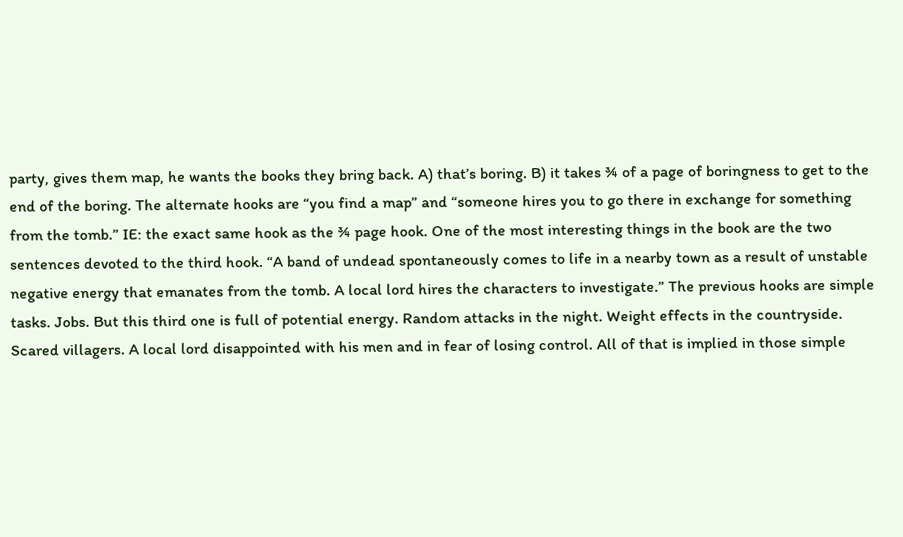party, gives them map, he wants the books they bring back. A) that’s boring. B) it takes ¾ of a page of boringness to get to the end of the boring. The alternate hooks are “you find a map” and “someone hires you to go there in exchange for something from the tomb.” IE: the exact same hook as the ¾ page hook. One of the most interesting things in the book are the two sentences devoted to the third hook. “A band of undead spontaneously comes to life in a nearby town as a result of unstable negative energy that emanates from the tomb. A local lord hires the characters to investigate.” The previous hooks are simple tasks. Jobs. But this third one is full of potential energy. Random attacks in the night. Weight effects in the countryside. Scared villagers. A local lord disappointed with his men and in fear of losing control. All of that is implied in those simple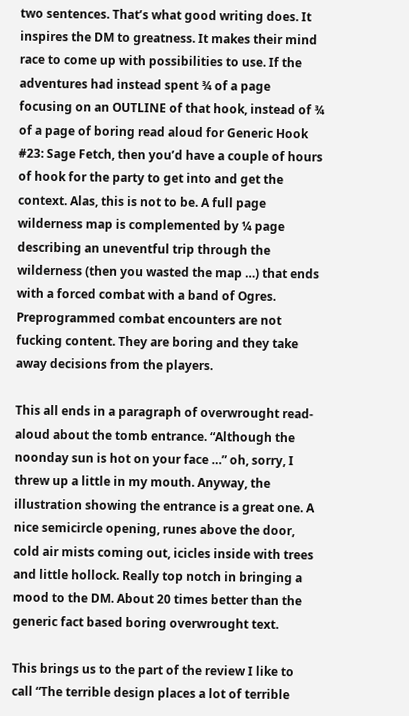two sentences. That’s what good writing does. It inspires the DM to greatness. It makes their mind race to come up with possibilities to use. If the adventures had instead spent ¾ of a page focusing on an OUTLINE of that hook, instead of ¾ of a page of boring read aloud for Generic Hook #23: Sage Fetch, then you’d have a couple of hours of hook for the party to get into and get the context. Alas, this is not to be. A full page wilderness map is complemented by ¼ page describing an uneventful trip through the wilderness (then you wasted the map …) that ends with a forced combat with a band of Ogres. Preprogrammed combat encounters are not fucking content. They are boring and they take away decisions from the players.

This all ends in a paragraph of overwrought read-aloud about the tomb entrance. “Although the noonday sun is hot on your face …” oh, sorry, I threw up a little in my mouth. Anyway, the illustration showing the entrance is a great one. A nice semicircle opening, runes above the door, cold air mists coming out, icicles inside with trees and little hollock. Really top notch in bringing a mood to the DM. About 20 times better than the generic fact based boring overwrought text.

This brings us to the part of the review I like to call “The terrible design places a lot of terrible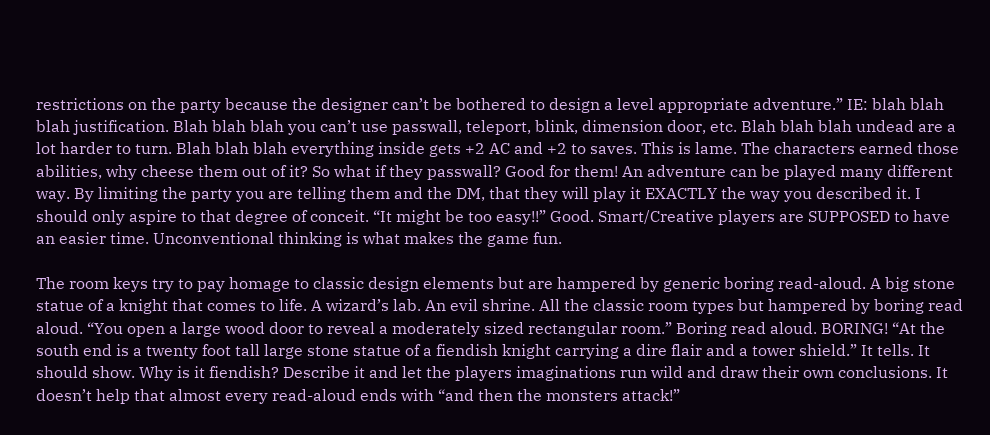restrictions on the party because the designer can’t be bothered to design a level appropriate adventure.” IE: blah blah blah justification. Blah blah blah you can’t use passwall, teleport, blink, dimension door, etc. Blah blah blah undead are a lot harder to turn. Blah blah blah everything inside gets +2 AC and +2 to saves. This is lame. The characters earned those abilities, why cheese them out of it? So what if they passwall? Good for them! An adventure can be played many different way. By limiting the party you are telling them and the DM, that they will play it EXACTLY the way you described it. I should only aspire to that degree of conceit. “It might be too easy!!” Good. Smart/Creative players are SUPPOSED to have an easier time. Unconventional thinking is what makes the game fun.

The room keys try to pay homage to classic design elements but are hampered by generic boring read-aloud. A big stone statue of a knight that comes to life. A wizard’s lab. An evil shrine. All the classic room types but hampered by boring read aloud. “You open a large wood door to reveal a moderately sized rectangular room.” Boring read aloud. BORING! “At the south end is a twenty foot tall large stone statue of a fiendish knight carrying a dire flair and a tower shield.” It tells. It should show. Why is it fiendish? Describe it and let the players imaginations run wild and draw their own conclusions. It doesn’t help that almost every read-aloud ends with “and then the monsters attack!”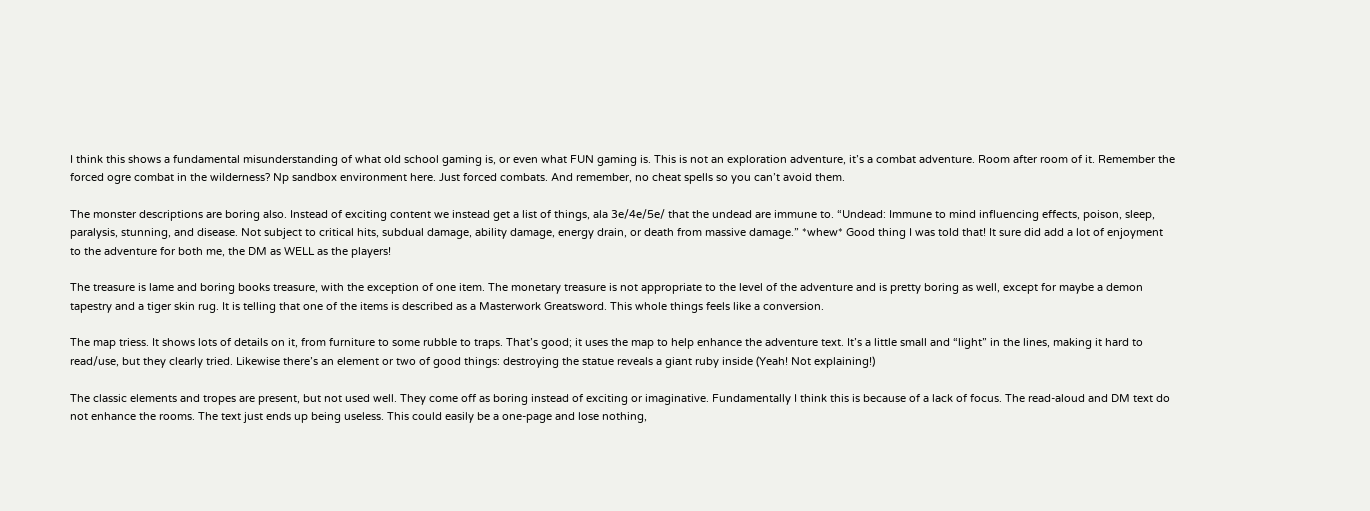I think this shows a fundamental misunderstanding of what old school gaming is, or even what FUN gaming is. This is not an exploration adventure, it’s a combat adventure. Room after room of it. Remember the forced ogre combat in the wilderness? Np sandbox environment here. Just forced combats. And remember, no cheat spells so you can’t avoid them.

The monster descriptions are boring also. Instead of exciting content we instead get a list of things, ala 3e/4e/5e/ that the undead are immune to. “Undead: Immune to mind influencing effects, poison, sleep, paralysis, stunning, and disease. Not subject to critical hits, subdual damage, ability damage, energy drain, or death from massive damage.” *whew* Good thing I was told that! It sure did add a lot of enjoyment to the adventure for both me, the DM as WELL as the players!

The treasure is lame and boring books treasure, with the exception of one item. The monetary treasure is not appropriate to the level of the adventure and is pretty boring as well, except for maybe a demon tapestry and a tiger skin rug. It is telling that one of the items is described as a Masterwork Greatsword. This whole things feels like a conversion.

The map triess. It shows lots of details on it, from furniture to some rubble to traps. That’s good; it uses the map to help enhance the adventure text. It’s a little small and “light” in the lines, making it hard to read/use, but they clearly tried. Likewise there’s an element or two of good things: destroying the statue reveals a giant ruby inside (Yeah! Not explaining!)

The classic elements and tropes are present, but not used well. They come off as boring instead of exciting or imaginative. Fundamentally I think this is because of a lack of focus. The read-aloud and DM text do not enhance the rooms. The text just ends up being useless. This could easily be a one-page and lose nothing,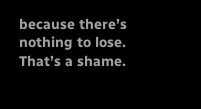because there’s nothing to lose. That’s a shame.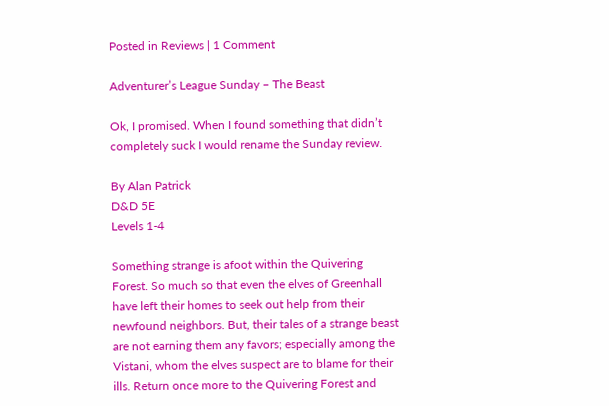Posted in Reviews | 1 Comment

Adventurer’s League Sunday – The Beast

Ok, I promised. When I found something that didn’t completely suck I would rename the Sunday review.

By Alan Patrick
D&D 5E
Levels 1-4

Something strange is afoot within the Quivering Forest. So much so that even the elves of Greenhall have left their homes to seek out help from their newfound neighbors. But, their tales of a strange beast are not earning them any favors; especially among the Vistani, whom the elves suspect are to blame for their ills. Return once more to the Quivering Forest and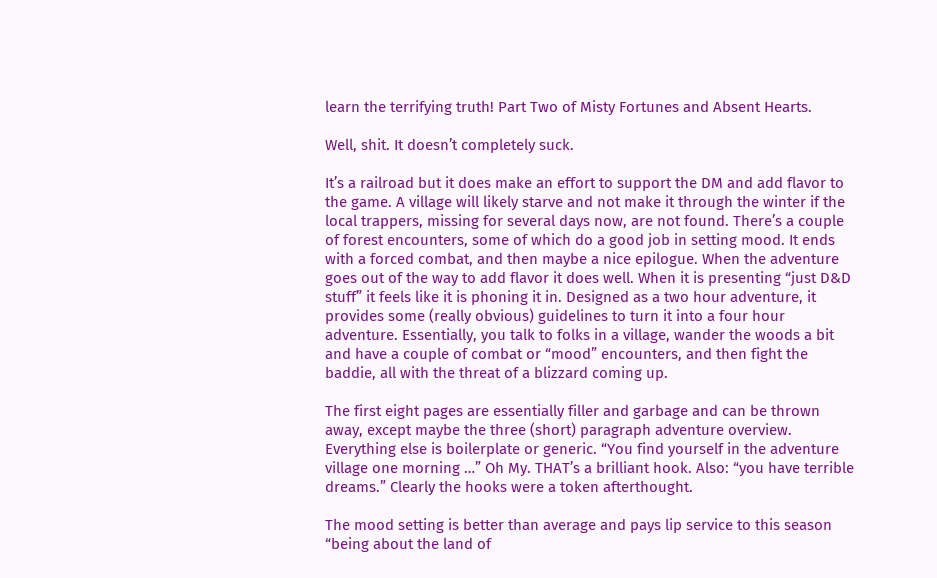learn the terrifying truth! Part Two of Misty Fortunes and Absent Hearts.

Well, shit. It doesn’t completely suck.

It’s a railroad but it does make an effort to support the DM and add flavor to the game. A village will likely starve and not make it through the winter if the local trappers, missing for several days now, are not found. There’s a couple of forest encounters, some of which do a good job in setting mood. It ends with a forced combat, and then maybe a nice epilogue. When the adventure goes out of the way to add flavor it does well. When it is presenting “just D&D stuff” it feels like it is phoning it in. Designed as a two hour adventure, it provides some (really obvious) guidelines to turn it into a four hour adventure. Essentially, you talk to folks in a village, wander the woods a bit and have a couple of combat or “mood” encounters, and then fight the baddie, all with the threat of a blizzard coming up.

The first eight pages are essentially filler and garbage and can be thrown away, except maybe the three (short) paragraph adventure overview. Everything else is boilerplate or generic. “You find yourself in the adventure village one morning …” Oh My. THAT’s a brilliant hook. Also: “you have terrible dreams.” Clearly the hooks were a token afterthought.

The mood setting is better than average and pays lip service to this season “being about the land of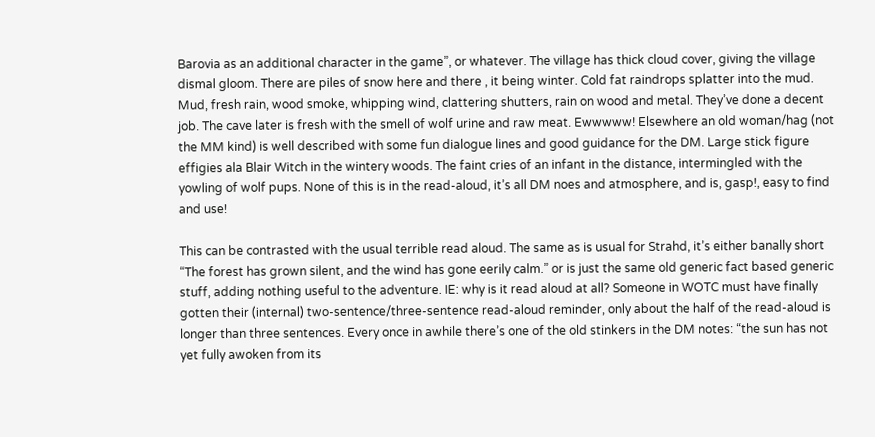Barovia as an additional character in the game”, or whatever. The village has thick cloud cover, giving the village dismal gloom. There are piles of snow here and there , it being winter. Cold fat raindrops splatter into the mud. Mud, fresh rain, wood smoke, whipping wind, clattering shutters, rain on wood and metal. They’ve done a decent job. The cave later is fresh with the smell of wolf urine and raw meat. Ewwwww! Elsewhere an old woman/hag (not the MM kind) is well described with some fun dialogue lines and good guidance for the DM. Large stick figure effigies ala Blair Witch in the wintery woods. The faint cries of an infant in the distance, intermingled with the yowling of wolf pups. None of this is in the read-aloud, it’s all DM noes and atmosphere, and is, gasp!, easy to find and use!

This can be contrasted with the usual terrible read aloud. The same as is usual for Strahd, it’s either banally short “The forest has grown silent, and the wind has gone eerily calm.” or is just the same old generic fact based generic stuff, adding nothing useful to the adventure. IE: why is it read aloud at all? Someone in WOTC must have finally gotten their (internal) two-sentence/three-sentence read-aloud reminder, only about the half of the read-aloud is longer than three sentences. Every once in awhile there’s one of the old stinkers in the DM notes: “the sun has not yet fully awoken from its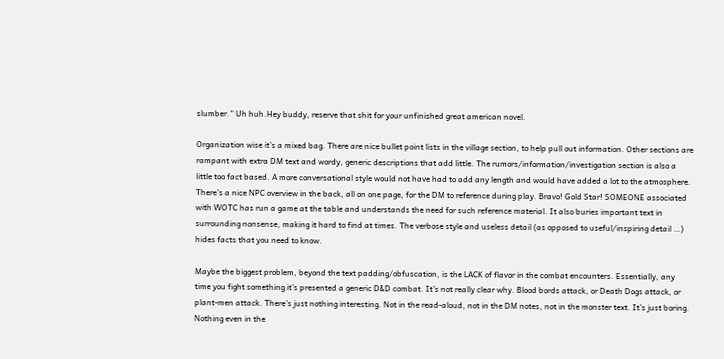slumber.” Uh huh.Hey buddy, reserve that shit for your unfinished great american novel.

Organization wise it’s a mixed bag. There are nice bullet point lists in the village section, to help pull out information. Other sections are rampant with extra DM text and wordy, generic descriptions that add little. The rumors/information/investigation section is also a little too fact based. A more conversational style would not have had to add any length and would have added a lot to the atmosphere. There’s a nice NPC overview in the back, all on one page, for the DM to reference during play. Bravo! Gold Star! SOMEONE associated with WOTC has run a game at the table and understands the need for such reference material. It also buries important text in surrounding nonsense, making it hard to find at times. The verbose style and useless detail (as opposed to useful/inspiring detail …) hides facts that you need to know.

Maybe the biggest problem, beyond the text padding/obfuscation, is the LACK of flavor in the combat encounters. Essentially, any time you fight something it’s presented a generic D&D combat. It’s not really clear why. Blood bords attack, or Death Dogs attack, or plant-men attack. There’s just nothing interesting. Not in the read-aloud, not in the DM notes, not in the monster text. It’s just boring. Nothing even in the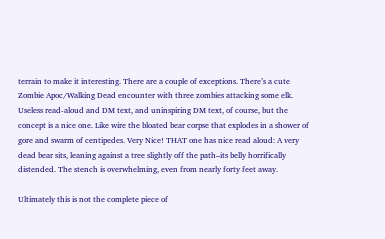terrain to make it interesting. There are a couple of exceptions. There’s a cute Zombie Apoc/Walking Dead encounter with three zombies attacking some elk. Useless read-aloud and DM text, and uninspiring DM text, of course, but the concept is a nice one. Like wire the bloated bear corpse that explodes in a shower of gore and swarm of centipedes. Very Nice! THAT one has nice read aloud: A very dead bear sits, leaning against a tree slightly off the path–its belly horrifically distended. The stench is overwhelming, even from nearly forty feet away.

Ultimately this is not the complete piece of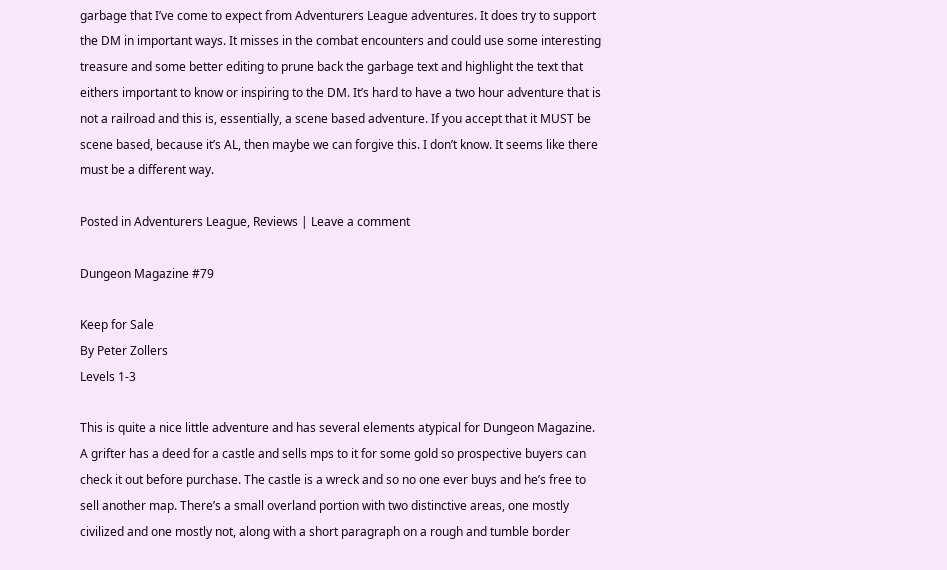garbage that I’ve come to expect from Adventurers League adventures. It does try to support the DM in important ways. It misses in the combat encounters and could use some interesting treasure and some better editing to prune back the garbage text and highlight the text that eithers important to know or inspiring to the DM. It’s hard to have a two hour adventure that is not a railroad and this is, essentially, a scene based adventure. If you accept that it MUST be scene based, because it’s AL, then maybe we can forgive this. I don’t know. It seems like there must be a different way.

Posted in Adventurers League, Reviews | Leave a comment

Dungeon Magazine #79

Keep for Sale
By Peter Zollers
Levels 1-3

This is quite a nice little adventure and has several elements atypical for Dungeon Magazine. A grifter has a deed for a castle and sells mps to it for some gold so prospective buyers can check it out before purchase. The castle is a wreck and so no one ever buys and he’s free to sell another map. There’s a small overland portion with two distinctive areas, one mostly civilized and one mostly not, along with a short paragraph on a rough and tumble border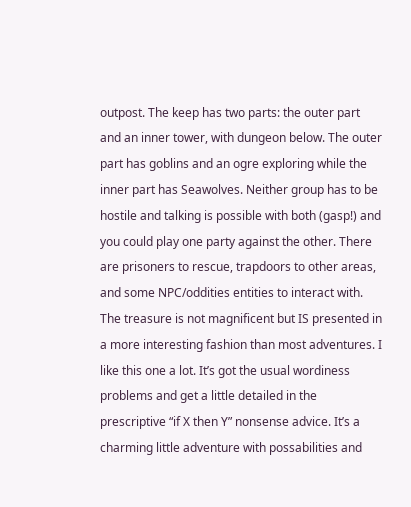outpost. The keep has two parts: the outer part and an inner tower, with dungeon below. The outer part has goblins and an ogre exploring while the inner part has Seawolves. Neither group has to be hostile and talking is possible with both (gasp!) and you could play one party against the other. There are prisoners to rescue, trapdoors to other areas, and some NPC/oddities entities to interact with. The treasure is not magnificent but IS presented in a more interesting fashion than most adventures. I like this one a lot. It’s got the usual wordiness problems and get a little detailed in the prescriptive “if X then Y” nonsense advice. It’s a charming little adventure with possabilities and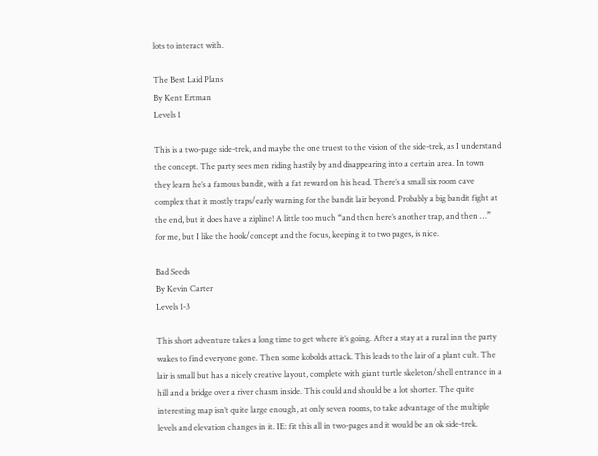lots to interact with.

The Best Laid Plans
By Kent Ertman
Levels 1

This is a two-page side-trek, and maybe the one truest to the vision of the side-trek, as I understand the concept. The party sees men riding hastily by and disappearing into a certain area. In town they learn he’s a famous bandit, with a fat reward on his head. There’s a small six room cave complex that it mostly traps/early warning for the bandit lair beyond. Probably a big bandit fight at the end, but it does have a zipline! A little too much “and then here’s another trap, and then …” for me, but I like the hook/concept and the focus, keeping it to two pages, is nice.

Bad Seeds
By Kevin Carter
Levels 1-3

This short adventure takes a long time to get where it’s going. After a stay at a rural inn the party wakes to find everyone gone. Then some kobolds attack. This leads to the lair of a plant cult. The lair is small but has a nicely creative layout, complete with giant turtle skeleton/shell entrance in a hill and a bridge over a river chasm inside. This could and should be a lot shorter. The quite interesting map isn’t quite large enough, at only seven rooms, to take advantage of the multiple levels and elevation changes in it. IE: fit this all in two-pages and it would be an ok side-trek.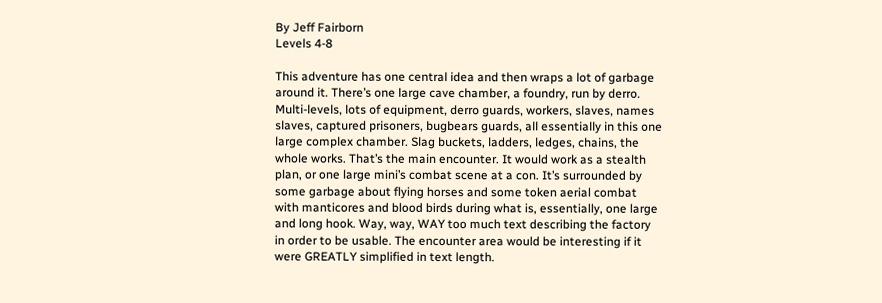By Jeff Fairborn
Levels 4-8

This adventure has one central idea and then wraps a lot of garbage around it. There’s one large cave chamber, a foundry, run by derro. Multi-levels, lots of equipment, derro guards, workers, slaves, names slaves, captured prisoners, bugbears guards, all essentially in this one large complex chamber. Slag buckets, ladders, ledges, chains, the whole works. That’s the main encounter. It would work as a stealth plan, or one large mini’s combat scene at a con. It’s surrounded by some garbage about flying horses and some token aerial combat with manticores and blood birds during what is, essentially, one large and long hook. Way, way, WAY too much text describing the factory in order to be usable. The encounter area would be interesting if it were GREATLY simplified in text length.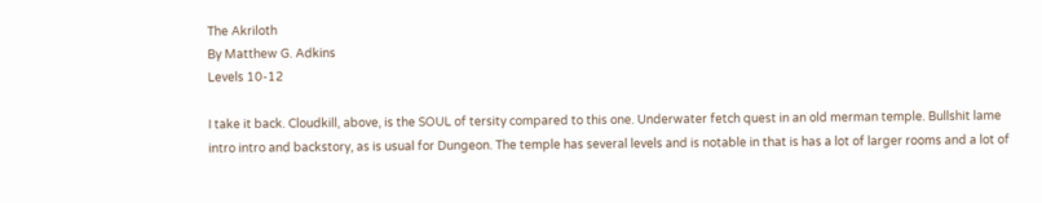The Akriloth
By Matthew G. Adkins
Levels 10-12

I take it back. Cloudkill, above, is the SOUL of tersity compared to this one. Underwater fetch quest in an old merman temple. Bullshit lame intro intro and backstory, as is usual for Dungeon. The temple has several levels and is notable in that is has a lot of larger rooms and a lot of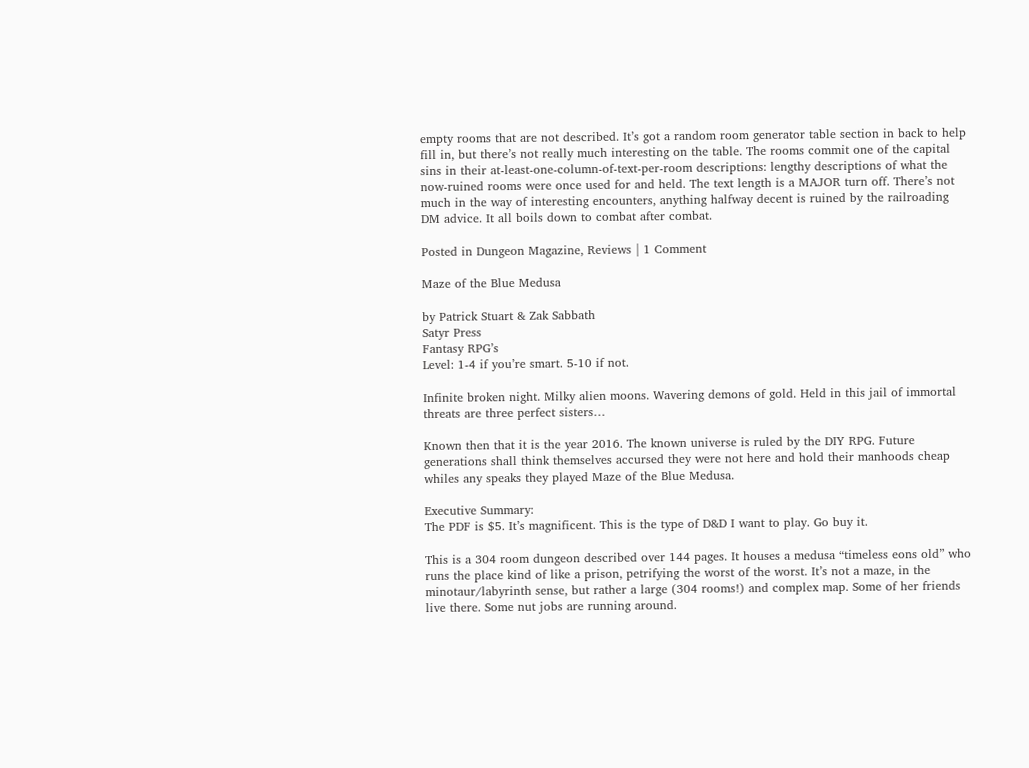empty rooms that are not described. It’s got a random room generator table section in back to help fill in, but there’s not really much interesting on the table. The rooms commit one of the capital sins in their at-least-one-column-of-text-per-room descriptions: lengthy descriptions of what the now-ruined rooms were once used for and held. The text length is a MAJOR turn off. There’s not much in the way of interesting encounters, anything halfway decent is ruined by the railroading DM advice. It all boils down to combat after combat.

Posted in Dungeon Magazine, Reviews | 1 Comment

Maze of the Blue Medusa

by Patrick Stuart & Zak Sabbath
Satyr Press
Fantasy RPG’s
Level: 1-4 if you’re smart. 5-10 if not.

Infinite broken night. Milky alien moons. Wavering demons of gold. Held in this jail of immortal threats are three perfect sisters…

Known then that it is the year 2016. The known universe is ruled by the DIY RPG. Future generations shall think themselves accursed they were not here and hold their manhoods cheap whiles any speaks they played Maze of the Blue Medusa.

Executive Summary:
The PDF is $5. It’s magnificent. This is the type of D&D I want to play. Go buy it.

This is a 304 room dungeon described over 144 pages. It houses a medusa “timeless eons old” who runs the place kind of like a prison, petrifying the worst of the worst. It’s not a maze, in the minotaur/labyrinth sense, but rather a large (304 rooms!) and complex map. Some of her friends live there. Some nut jobs are running around.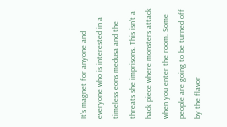It’s magnet for anyone and everyone who is interested in a timeless eons medusa and the threats she imprisons. This isn’t a hack piece where monsters attack when you enter the room. Some people are going to be turned off by the flavor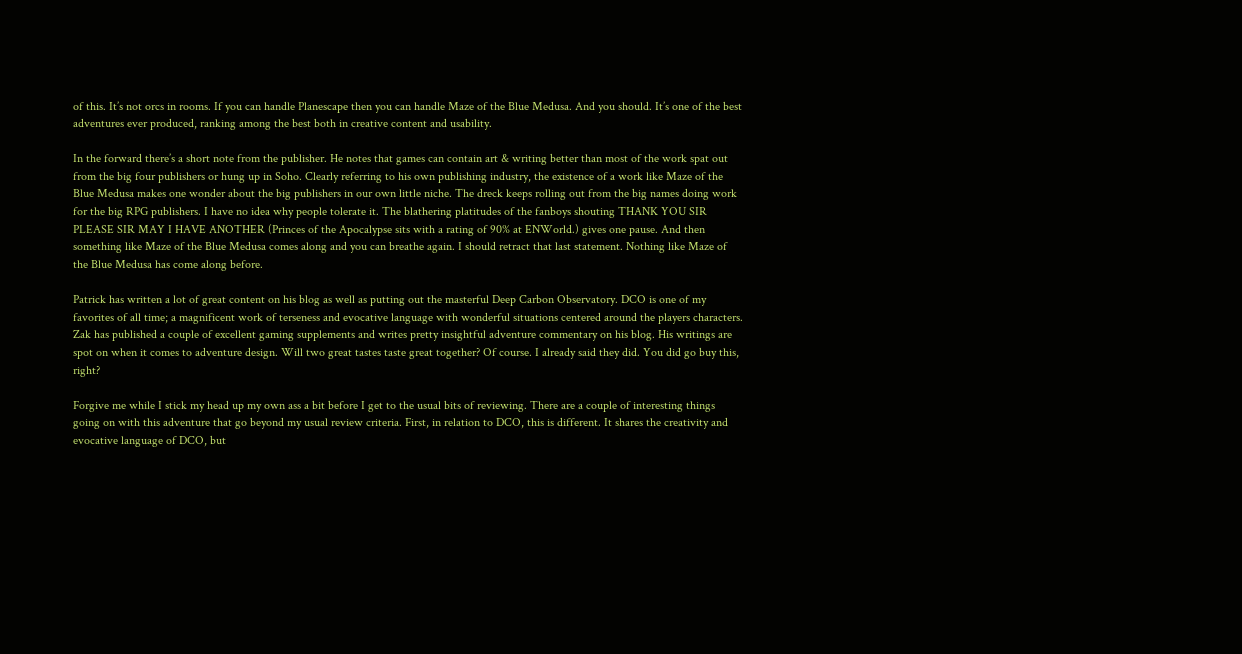of this. It’s not orcs in rooms. If you can handle Planescape then you can handle Maze of the Blue Medusa. And you should. It’s one of the best adventures ever produced, ranking among the best both in creative content and usability.

In the forward there’s a short note from the publisher. He notes that games can contain art & writing better than most of the work spat out from the big four publishers or hung up in Soho. Clearly referring to his own publishing industry, the existence of a work like Maze of the Blue Medusa makes one wonder about the big publishers in our own little niche. The dreck keeps rolling out from the big names doing work for the big RPG publishers. I have no idea why people tolerate it. The blathering platitudes of the fanboys shouting THANK YOU SIR PLEASE SIR MAY I HAVE ANOTHER (Princes of the Apocalypse sits with a rating of 90% at ENWorld.) gives one pause. And then something like Maze of the Blue Medusa comes along and you can breathe again. I should retract that last statement. Nothing like Maze of the Blue Medusa has come along before.

Patrick has written a lot of great content on his blog as well as putting out the masterful Deep Carbon Observatory. DCO is one of my favorites of all time; a magnificent work of terseness and evocative language with wonderful situations centered around the players characters. Zak has published a couple of excellent gaming supplements and writes pretty insightful adventure commentary on his blog. His writings are spot on when it comes to adventure design. Will two great tastes taste great together? Of course. I already said they did. You did go buy this, right?

Forgive me while I stick my head up my own ass a bit before I get to the usual bits of reviewing. There are a couple of interesting things going on with this adventure that go beyond my usual review criteria. First, in relation to DCO, this is different. It shares the creativity and evocative language of DCO, but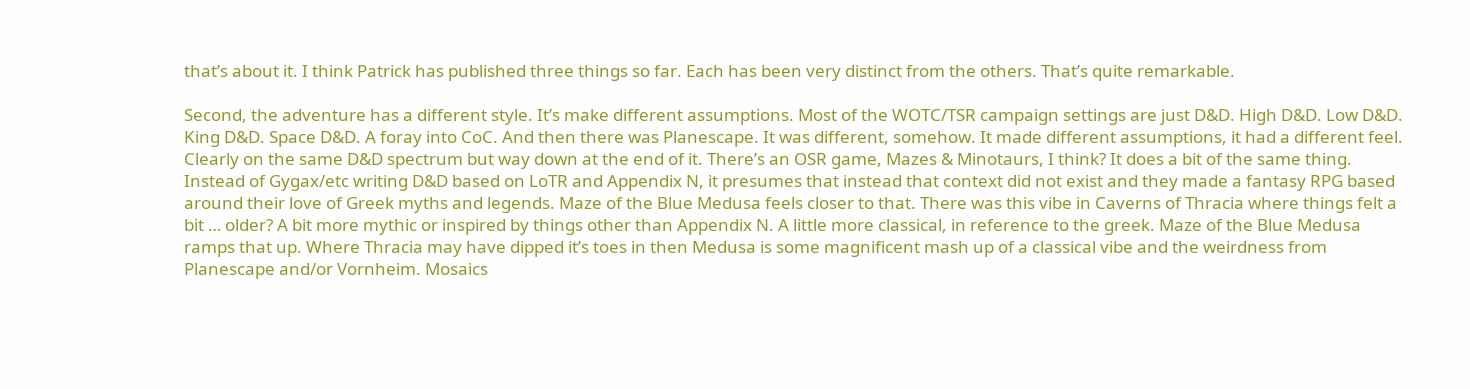that’s about it. I think Patrick has published three things so far. Each has been very distinct from the others. That’s quite remarkable.

Second, the adventure has a different style. It’s make different assumptions. Most of the WOTC/TSR campaign settings are just D&D. High D&D. Low D&D. King D&D. Space D&D. A foray into CoC. And then there was Planescape. It was different, somehow. It made different assumptions, it had a different feel. Clearly on the same D&D spectrum but way down at the end of it. There’s an OSR game, Mazes & Minotaurs, I think? It does a bit of the same thing. Instead of Gygax/etc writing D&D based on LoTR and Appendix N, it presumes that instead that context did not exist and they made a fantasy RPG based around their love of Greek myths and legends. Maze of the Blue Medusa feels closer to that. There was this vibe in Caverns of Thracia where things felt a bit … older? A bit more mythic or inspired by things other than Appendix N. A little more classical, in reference to the greek. Maze of the Blue Medusa ramps that up. Where Thracia may have dipped it’s toes in then Medusa is some magnificent mash up of a classical vibe and the weirdness from Planescape and/or Vornheim. Mosaics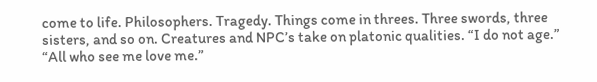come to life. Philosophers. Tragedy. Things come in threes. Three swords, three sisters, and so on. Creatures and NPC’s take on platonic qualities. “I do not age.” “All who see me love me.”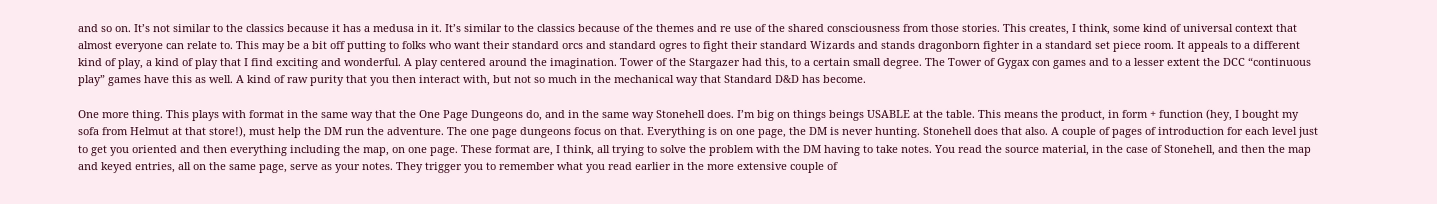and so on. It’s not similar to the classics because it has a medusa in it. It’s similar to the classics because of the themes and re use of the shared consciousness from those stories. This creates, I think, some kind of universal context that almost everyone can relate to. This may be a bit off putting to folks who want their standard orcs and standard ogres to fight their standard Wizards and stands dragonborn fighter in a standard set piece room. It appeals to a different kind of play, a kind of play that I find exciting and wonderful. A play centered around the imagination. Tower of the Stargazer had this, to a certain small degree. The Tower of Gygax con games and to a lesser extent the DCC “continuous play” games have this as well. A kind of raw purity that you then interact with, but not so much in the mechanical way that Standard D&D has become.

One more thing. This plays with format in the same way that the One Page Dungeons do, and in the same way Stonehell does. I’m big on things beings USABLE at the table. This means the product, in form + function (hey, I bought my sofa from Helmut at that store!), must help the DM run the adventure. The one page dungeons focus on that. Everything is on one page, the DM is never hunting. Stonehell does that also. A couple of pages of introduction for each level just to get you oriented and then everything including the map, on one page. These format are, I think, all trying to solve the problem with the DM having to take notes. You read the source material, in the case of Stonehell, and then the map and keyed entries, all on the same page, serve as your notes. They trigger you to remember what you read earlier in the more extensive couple of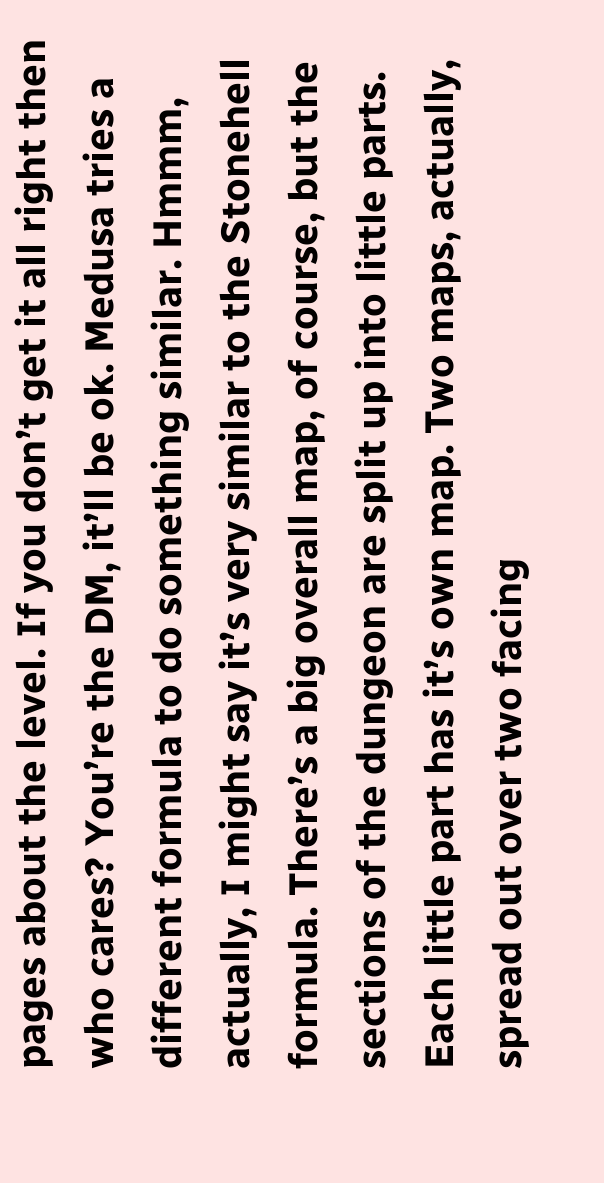pages about the level. If you don’t get it all right then who cares? You’re the DM, it’ll be ok. Medusa tries a different formula to do something similar. Hmmm, actually, I might say it’s very similar to the Stonehell formula. There’s a big overall map, of course, but the sections of the dungeon are split up into little parts. Each little part has it’s own map. Two maps, actually, spread out over two facing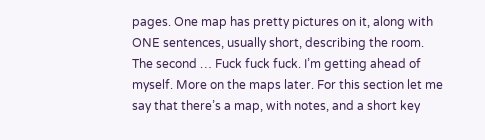pages. One map has pretty pictures on it, along with ONE sentences, usually short, describing the room. The second … Fuck fuck fuck. I’m getting ahead of myself. More on the maps later. For this section let me say that there’s a map, with notes, and a short key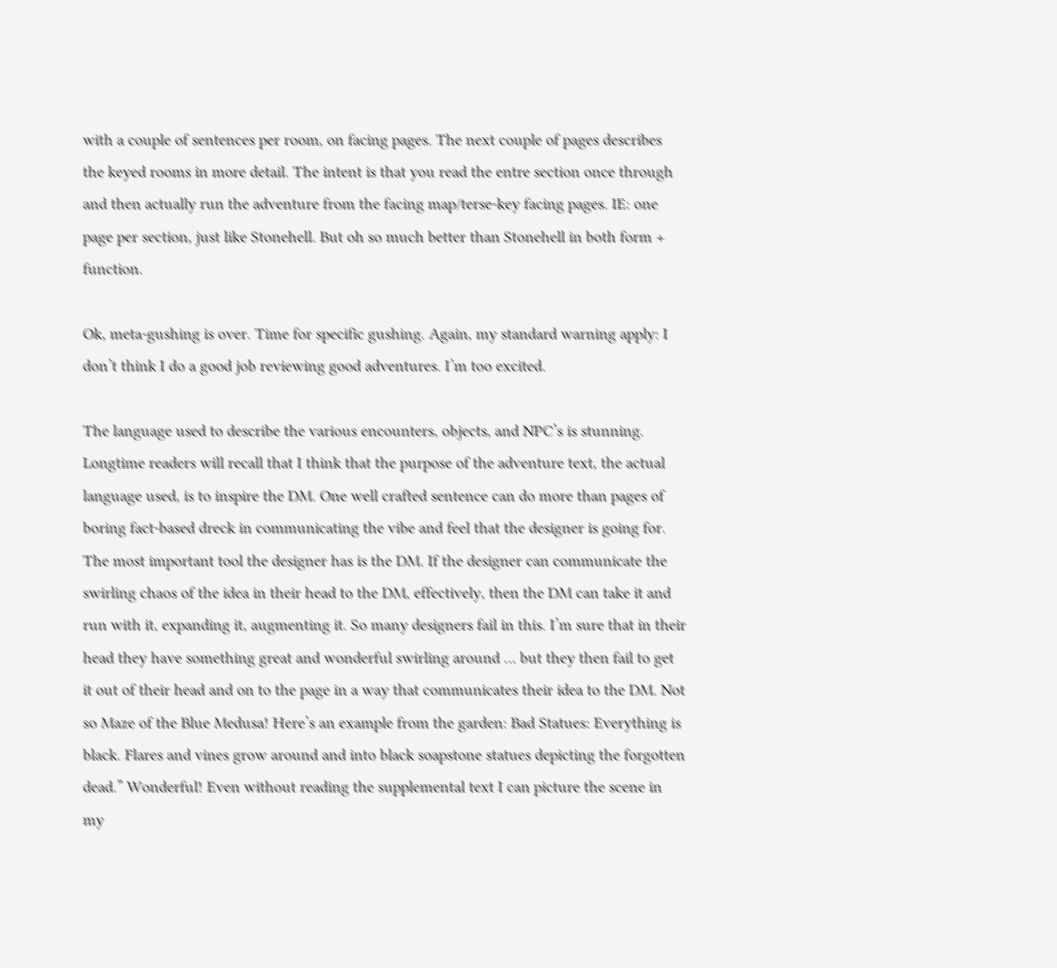with a couple of sentences per room, on facing pages. The next couple of pages describes the keyed rooms in more detail. The intent is that you read the entre section once through and then actually run the adventure from the facing map/terse-key facing pages. IE: one page per section, just like Stonehell. But oh so much better than Stonehell in both form + function.

Ok, meta-gushing is over. Time for specific gushing. Again, my standard warning apply: I don’t think I do a good job reviewing good adventures. I’m too excited.

The language used to describe the various encounters, objects, and NPC’s is stunning. Longtime readers will recall that I think that the purpose of the adventure text, the actual language used, is to inspire the DM. One well crafted sentence can do more than pages of boring fact-based dreck in communicating the vibe and feel that the designer is going for. The most important tool the designer has is the DM. If the designer can communicate the swirling chaos of the idea in their head to the DM, effectively, then the DM can take it and run with it, expanding it, augmenting it. So many designers fail in this. I’m sure that in their head they have something great and wonderful swirling around … but they then fail to get it out of their head and on to the page in a way that communicates their idea to the DM. Not so Maze of the Blue Medusa! Here’s an example from the garden: Bad Statues: Everything is black. Flares and vines grow around and into black soapstone statues depicting the forgotten dead.” Wonderful! Even without reading the supplemental text I can picture the scene in my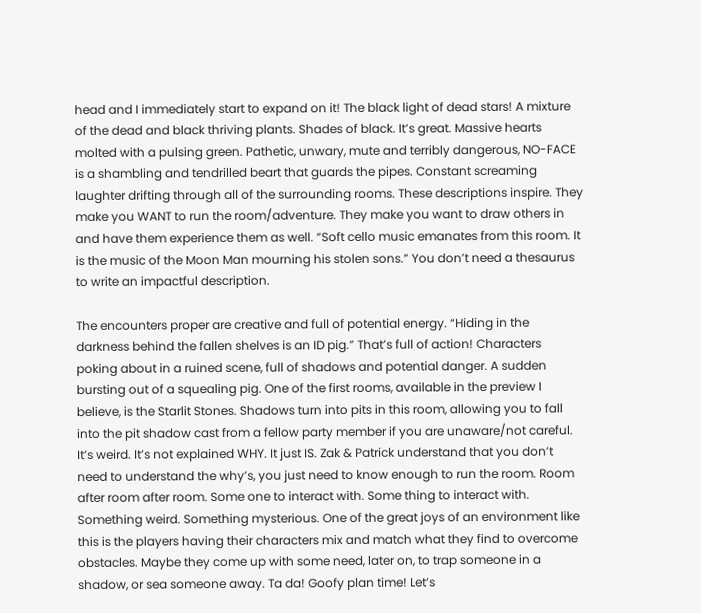head and I immediately start to expand on it! The black light of dead stars! A mixture of the dead and black thriving plants. Shades of black. It’s great. Massive hearts molted with a pulsing green. Pathetic, unwary, mute and terribly dangerous, NO-FACE is a shambling and tendrilled beart that guards the pipes. Constant screaming laughter drifting through all of the surrounding rooms. These descriptions inspire. They make you WANT to run the room/adventure. They make you want to draw others in and have them experience them as well. “Soft cello music emanates from this room. It is the music of the Moon Man mourning his stolen sons.” You don’t need a thesaurus to write an impactful description.

The encounters proper are creative and full of potential energy. “Hiding in the darkness behind the fallen shelves is an ID pig.” That’s full of action! Characters poking about in a ruined scene, full of shadows and potential danger. A sudden bursting out of a squealing pig. One of the first rooms, available in the preview I believe, is the Starlit Stones. Shadows turn into pits in this room, allowing you to fall into the pit shadow cast from a fellow party member if you are unaware/not careful. It’s weird. It’s not explained WHY. It just IS. Zak & Patrick understand that you don’t need to understand the why’s, you just need to know enough to run the room. Room after room after room. Some one to interact with. Some thing to interact with. Something weird. Something mysterious. One of the great joys of an environment like this is the players having their characters mix and match what they find to overcome obstacles. Maybe they come up with some need, later on, to trap someone in a shadow, or sea someone away. Ta da! Goofy plan time! Let’s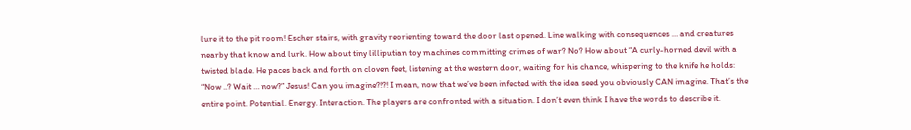lure it to the pit room! Escher stairs, with gravity reorienting toward the door last opened. Line walking with consequences … and creatures nearby that know and lurk. How about tiny lilliputian toy machines committing crimes of war? No? How about “A curly-horned devil with a twisted blade. He paces back and forth on cloven feet, listening at the western door, waiting for his chance, whispering to the knife he holds: “Now ..? Wait … now?” Jesus! Can you imagine?!?! I mean, now that we’ve been infected with the idea seed you obviously CAN imagine. That’s the entire point. Potential. Energy. Interaction. The players are confronted with a situation. I don’t even think I have the words to describe it.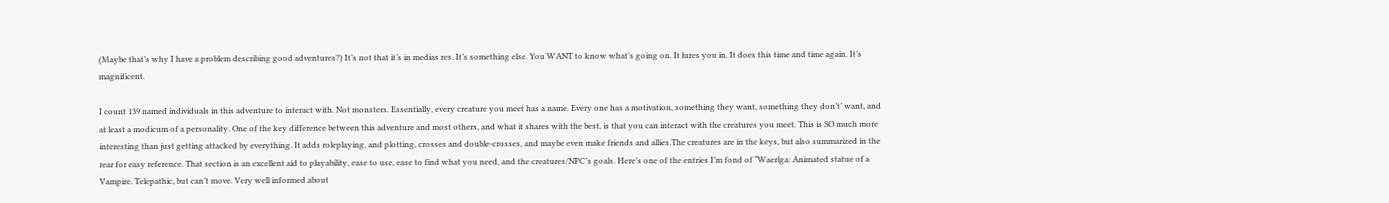(Maybe that’s why I have a problem describing good adventures?) It’s not that it’s in medias res. It’s something else. You WANT to know what’s going on. It lures you in. It does this time and time again. It’s magnificent.

I count 139 named individuals in this adventure to interact with. Not monsters. Essentially, every creature you meet has a name. Every one has a motivation, something they want, something they don’t’ want, and at least a modicum of a personality. One of the key difference between this adventure and most others, and what it shares with the best, is that you can interact with the creatures you meet. This is SO much more interesting than just getting attacked by everything. It adds roleplaying, and plotting, crosses and double-crosses, and maybe even make friends and allies.The creatures are in the keys, but also summarized in the rear for easy reference. That section is an excellent aid to playability, ease to use, ease to find what you need, and the creatures/NPC’s goals. Here’s one of the entries I’m fond of “Waerlga: Animated statue of a Vampire. Telepathic, but can’t move. Very well informed about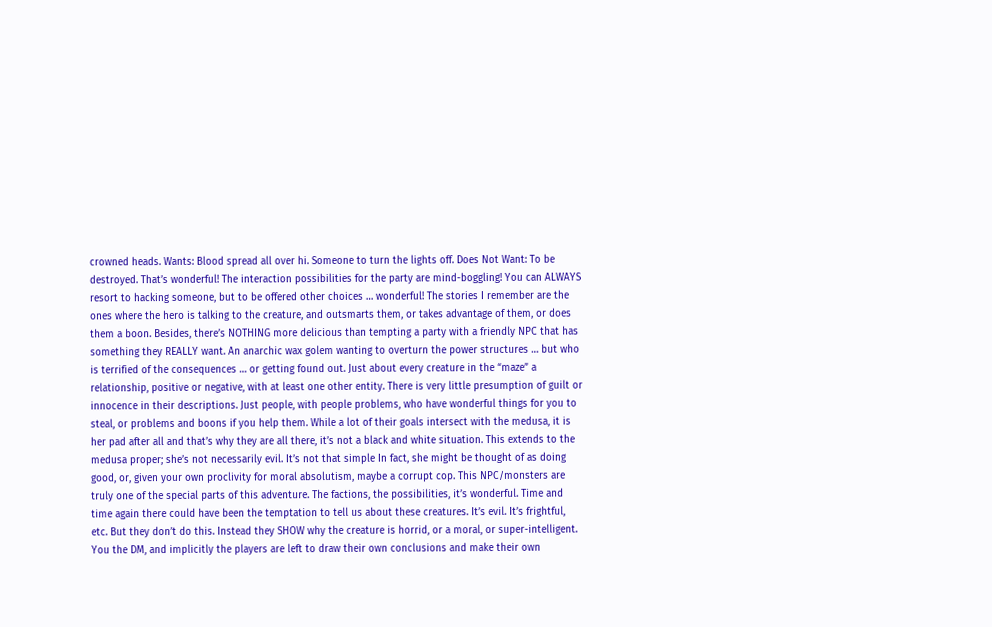crowned heads. Wants: Blood spread all over hi. Someone to turn the lights off. Does Not Want: To be destroyed. That’s wonderful! The interaction possibilities for the party are mind-boggling! You can ALWAYS resort to hacking someone, but to be offered other choices … wonderful! The stories I remember are the ones where the hero is talking to the creature, and outsmarts them, or takes advantage of them, or does them a boon. Besides, there’s NOTHING more delicious than tempting a party with a friendly NPC that has something they REALLY want. An anarchic wax golem wanting to overturn the power structures … but who is terrified of the consequences … or getting found out. Just about every creature in the “maze” a relationship, positive or negative, with at least one other entity. There is very little presumption of guilt or innocence in their descriptions. Just people, with people problems, who have wonderful things for you to steal, or problems and boons if you help them. While a lot of their goals intersect with the medusa, it is her pad after all and that’s why they are all there, it’s not a black and white situation. This extends to the medusa proper; she’s not necessarily evil. It’s not that simple In fact, she might be thought of as doing good, or, given your own proclivity for moral absolutism, maybe a corrupt cop. This NPC/monsters are truly one of the special parts of this adventure. The factions, the possibilities, it’s wonderful. Time and time again there could have been the temptation to tell us about these creatures. It’s evil. It’s frightful, etc. But they don’t do this. Instead they SHOW why the creature is horrid, or a moral, or super-intelligent. You the DM, and implicitly the players are left to draw their own conclusions and make their own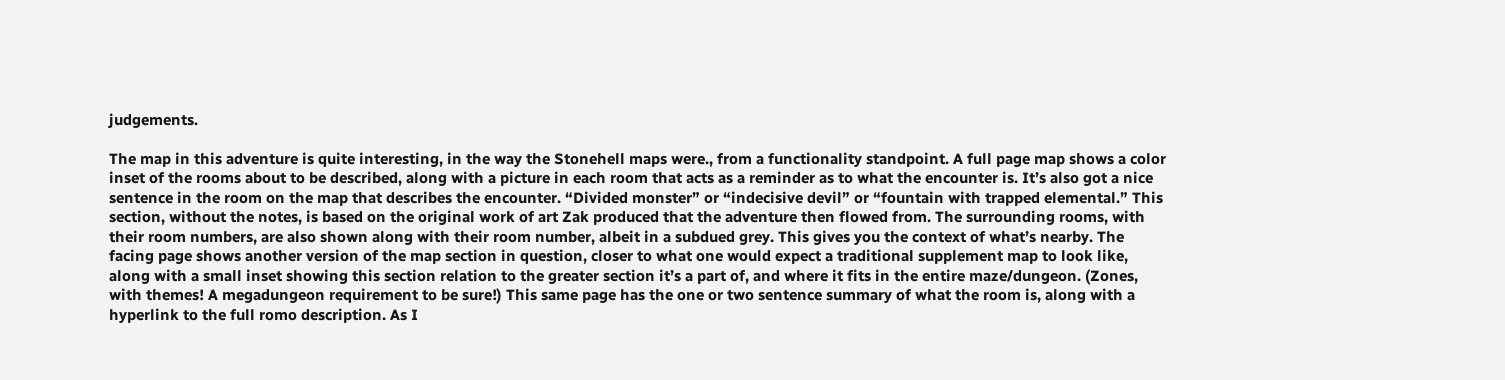judgements.

The map in this adventure is quite interesting, in the way the Stonehell maps were., from a functionality standpoint. A full page map shows a color inset of the rooms about to be described, along with a picture in each room that acts as a reminder as to what the encounter is. It’s also got a nice sentence in the room on the map that describes the encounter. “Divided monster” or “indecisive devil” or “fountain with trapped elemental.” This section, without the notes, is based on the original work of art Zak produced that the adventure then flowed from. The surrounding rooms, with their room numbers, are also shown along with their room number, albeit in a subdued grey. This gives you the context of what’s nearby. The facing page shows another version of the map section in question, closer to what one would expect a traditional supplement map to look like, along with a small inset showing this section relation to the greater section it’s a part of, and where it fits in the entire maze/dungeon. (Zones, with themes! A megadungeon requirement to be sure!) This same page has the one or two sentence summary of what the room is, along with a hyperlink to the full romo description. As I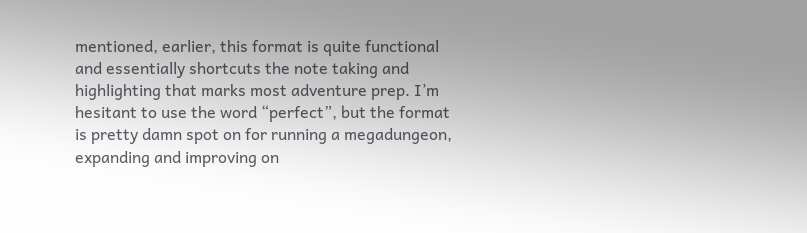mentioned, earlier, this format is quite functional and essentially shortcuts the note taking and highlighting that marks most adventure prep. I’m hesitant to use the word “perfect”, but the format is pretty damn spot on for running a megadungeon, expanding and improving on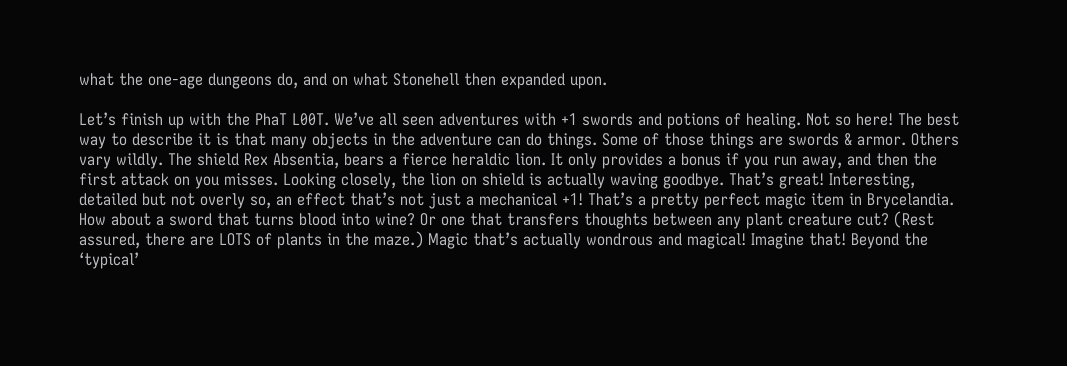what the one-age dungeons do, and on what Stonehell then expanded upon.

Let’s finish up with the PhaT L00T. We’ve all seen adventures with +1 swords and potions of healing. Not so here! The best way to describe it is that many objects in the adventure can do things. Some of those things are swords & armor. Others vary wildly. The shield Rex Absentia, bears a fierce heraldic lion. It only provides a bonus if you run away, and then the first attack on you misses. Looking closely, the lion on shield is actually waving goodbye. That’s great! Interesting, detailed but not overly so, an effect that’s not just a mechanical +1! That’s a pretty perfect magic item in Brycelandia. How about a sword that turns blood into wine? Or one that transfers thoughts between any plant creature cut? (Rest assured, there are LOTS of plants in the maze.) Magic that’s actually wondrous and magical! Imagine that! Beyond the ‘typical’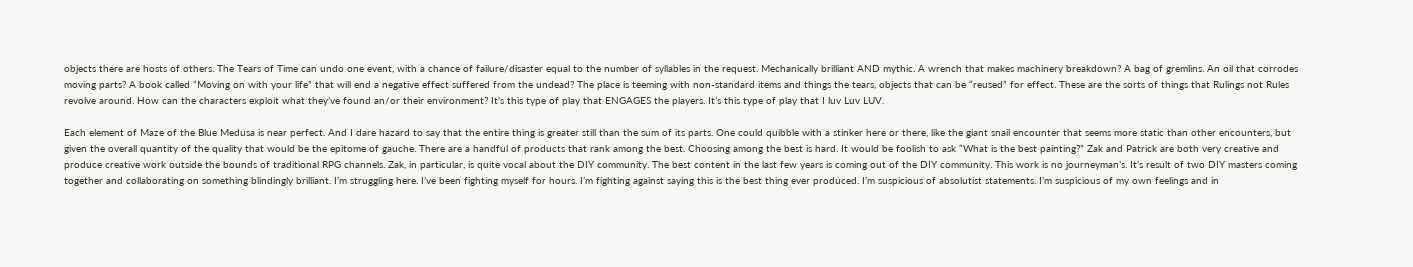objects there are hosts of others. The Tears of Time can undo one event, with a chance of failure/disaster equal to the number of syllables in the request. Mechanically brilliant AND mythic. A wrench that makes machinery breakdown? A bag of gremlins. An oil that corrodes moving parts? A book called “Moving on with your life” that will end a negative effect suffered from the undead? The place is teeming with non-standard items and things the tears, objects that can be “reused” for effect. These are the sorts of things that Rulings not Rules revolve around. How can the characters exploit what they’ve found an/or their environment? It’s this type of play that ENGAGES the players. It’s this type of play that I luv Luv LUV.

Each element of Maze of the Blue Medusa is near perfect. And I dare hazard to say that the entire thing is greater still than the sum of its parts. One could quibble with a stinker here or there, like the giant snail encounter that seems more static than other encounters, but given the overall quantity of the quality that would be the epitome of gauche. There are a handful of products that rank among the best. Choosing among the best is hard. It would be foolish to ask “What is the best painting?” Zak and Patrick are both very creative and produce creative work outside the bounds of traditional RPG channels. Zak, in particular, is quite vocal about the DIY community. The best content in the last few years is coming out of the DIY community. This work is no journeyman’s. It’s result of two DIY masters coming together and collaborating on something blindingly brilliant. I’m struggling here. I’ve been fighting myself for hours. I’m fighting against saying this is the best thing ever produced. I’m suspicious of absolutist statements. I’m suspicious of my own feelings and in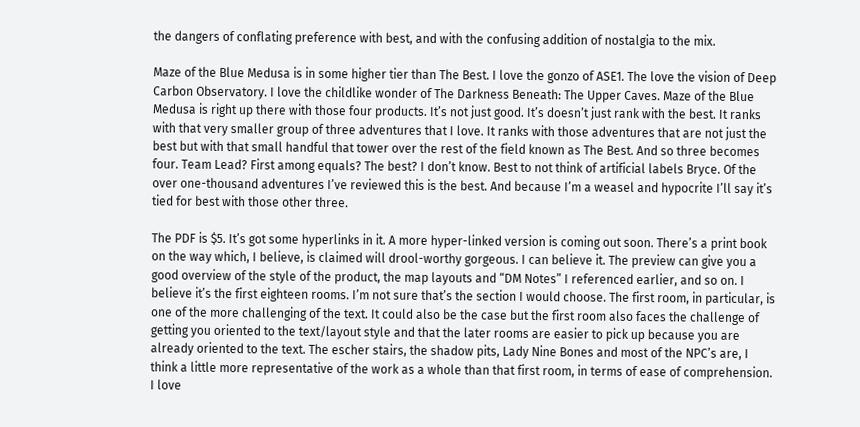the dangers of conflating preference with best, and with the confusing addition of nostalgia to the mix.

Maze of the Blue Medusa is in some higher tier than The Best. I love the gonzo of ASE1. The love the vision of Deep Carbon Observatory. I love the childlike wonder of The Darkness Beneath: The Upper Caves. Maze of the Blue Medusa is right up there with those four products. It’s not just good. It’s doesn’t just rank with the best. It ranks with that very smaller group of three adventures that I love. It ranks with those adventures that are not just the best but with that small handful that tower over the rest of the field known as The Best. And so three becomes four. Team Lead? First among equals? The best? I don’t know. Best to not think of artificial labels Bryce. Of the over one-thousand adventures I’ve reviewed this is the best. And because I’m a weasel and hypocrite I’ll say it’s tied for best with those other three.

The PDF is $5. It’s got some hyperlinks in it. A more hyper-linked version is coming out soon. There’s a print book on the way which, I believe, is claimed will drool-worthy gorgeous. I can believe it. The preview can give you a good overview of the style of the product, the map layouts and “DM Notes” I referenced earlier, and so on. I believe it’s the first eighteen rooms. I’m not sure that’s the section I would choose. The first room, in particular, is one of the more challenging of the text. It could also be the case but the first room also faces the challenge of getting you oriented to the text/layout style and that the later rooms are easier to pick up because you are already oriented to the text. The escher stairs, the shadow pits, Lady Nine Bones and most of the NPC’s are, I think a little more representative of the work as a whole than that first room, in terms of ease of comprehension. I love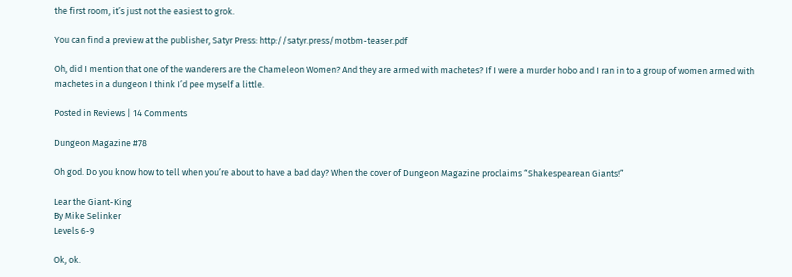the first room, it’s just not the easiest to grok.

You can find a preview at the publisher, Satyr Press: http://satyr.press/motbm-teaser.pdf

Oh, did I mention that one of the wanderers are the Chameleon Women? And they are armed with machetes? If I were a murder hobo and I ran in to a group of women armed with machetes in a dungeon I think I’d pee myself a little.

Posted in Reviews | 14 Comments

Dungeon Magazine #78

Oh god. Do you know how to tell when you’re about to have a bad day? When the cover of Dungeon Magazine proclaims “Shakespearean Giants!”

Lear the Giant-King
By Mike Selinker
Levels 6-9

Ok, ok.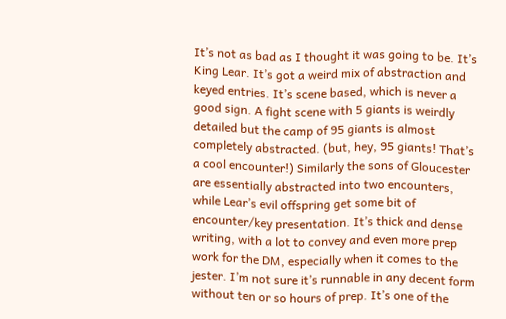It’s not as bad as I thought it was going to be. It’s King Lear. It’s got a weird mix of abstraction and keyed entries. It’s scene based, which is never a good sign. A fight scene with 5 giants is weirdly detailed but the camp of 95 giants is almost completely abstracted. (but, hey, 95 giants! That’s a cool encounter!) Similarly the sons of Gloucester are essentially abstracted into two encounters, while Lear’s evil offspring get some bit of encounter/key presentation. It’s thick and dense writing, with a lot to convey and even more prep work for the DM, especially when it comes to the jester. I’m not sure it’s runnable in any decent form without ten or so hours of prep. It’s one of the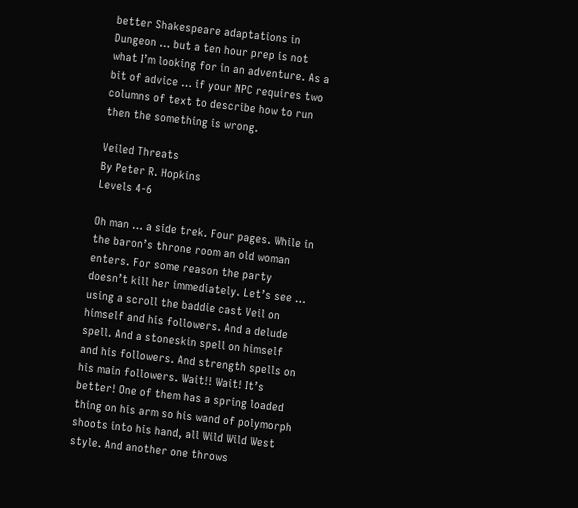better Shakespeare adaptations in Dungeon … but a ten hour prep is not what I’m looking for in an adventure. As a bit of advice … if your NPC requires two columns of text to describe how to run then the something is wrong.

Veiled Threats
By Peter R. Hopkins
Levels 4-6

Oh man … a side trek. Four pages. While in the baron’s throne room an old woman enters. For some reason the party doesn’t kill her immediately. Let’s see … using a scroll the baddie cast Veil on himself and his followers. And a delude spell. And a stoneskin spell on himself and his followers. And strength spells on his main followers. Wait!! Wait! It’s better! One of them has a spring loaded thing on his arm so his wand of polymorph shoots into his hand, all Wild Wild West style. And another one throws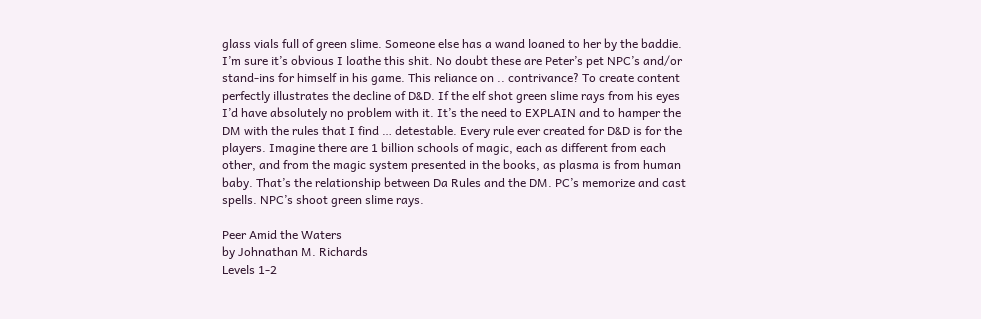glass vials full of green slime. Someone else has a wand loaned to her by the baddie. I’m sure it’s obvious I loathe this shit. No doubt these are Peter’s pet NPC’s and/or stand-ins for himself in his game. This reliance on .. contrivance? To create content perfectly illustrates the decline of D&D. If the elf shot green slime rays from his eyes I’d have absolutely no problem with it. It’s the need to EXPLAIN and to hamper the DM with the rules that I find … detestable. Every rule ever created for D&D is for the players. Imagine there are 1 billion schools of magic, each as different from each other, and from the magic system presented in the books, as plasma is from human baby. That’s the relationship between Da Rules and the DM. PC’s memorize and cast spells. NPC’s shoot green slime rays.

Peer Amid the Waters
by Johnathan M. Richards
Levels 1-2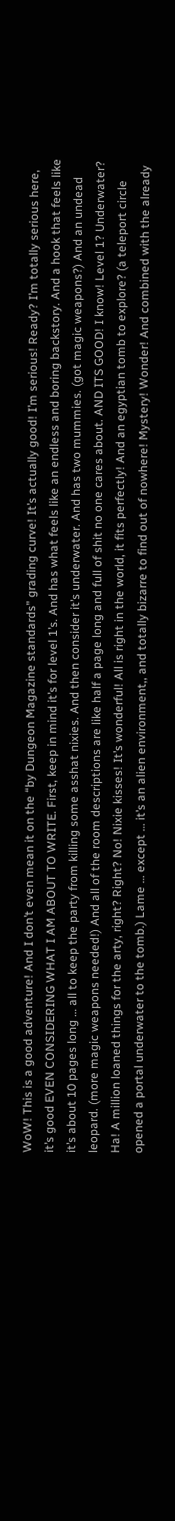WoW! This is a good adventure! And I don’t even mean it on the “by Dungeon Magazine standards” grading curve! It’s actually good! I’m serious! Ready? I’m totally serious here, it’s good EVEN CONSIDERING WHAT I AM ABOUT TO WRITE. First, keep in mind it’s for level 1’s. And has what feels like an endless and boring backstory. And a hook that feels like it’s about 10 pages long … all to keep the party from killing some asshat nixies. And then consider it’s underwater. And has two mummies. (got magic weapons?) And an undead leopard. (more magic weapons needed!) And all of the room descriptions are like half a page long and full of shit no one cares about. AND ITS GOOD! I know! Level 1? Underwater? Ha! A million loaned things for the arty, right? Right? No! Nixie kisses! It’s wonderful! All is right in the world, it fits perfectly! And an egyptian tomb to explore? (a teleport circle opened a portal underwater to the tomb.) Lame … except … it’s an alien environment,, and totally bizarre to find out of nowhere! Mystery! Wonder! And combined with the already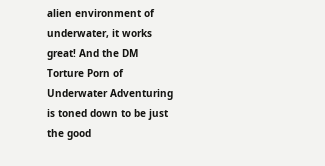alien environment of underwater, it works great! And the DM Torture Porn of Underwater Adventuring is toned down to be just the good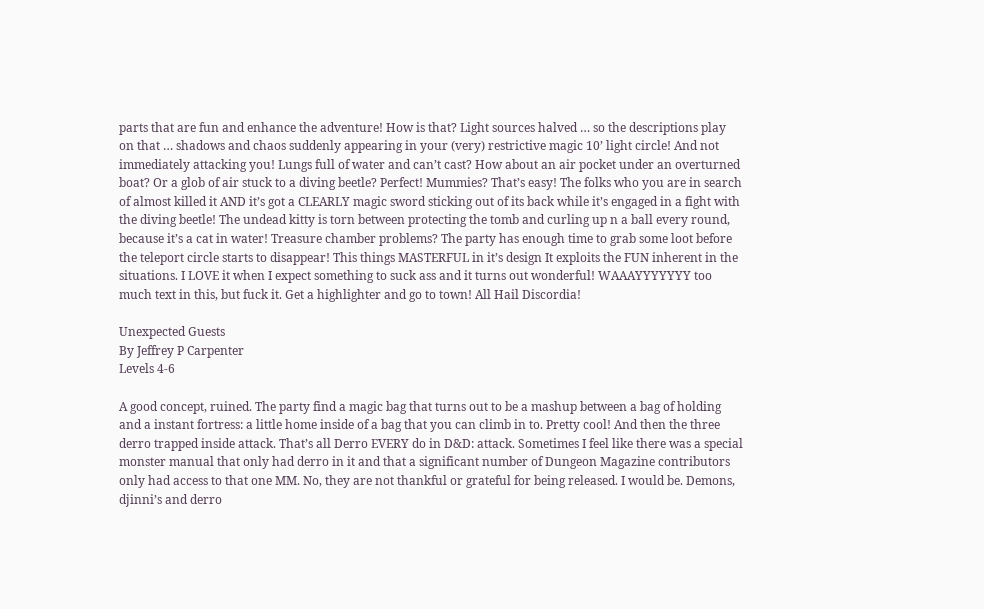parts that are fun and enhance the adventure! How is that? Light sources halved … so the descriptions play on that … shadows and chaos suddenly appearing in your (very) restrictive magic 10’ light circle! And not immediately attacking you! Lungs full of water and can’t cast? How about an air pocket under an overturned boat? Or a glob of air stuck to a diving beetle? Perfect! Mummies? That’s easy! The folks who you are in search of almost killed it AND it’s got a CLEARLY magic sword sticking out of its back while it’s engaged in a fight with the diving beetle! The undead kitty is torn between protecting the tomb and curling up n a ball every round, because it’s a cat in water! Treasure chamber problems? The party has enough time to grab some loot before the teleport circle starts to disappear! This things MASTERFUL in it’s design It exploits the FUN inherent in the situations. I LOVE it when I expect something to suck ass and it turns out wonderful! WAAAYYYYYYY too much text in this, but fuck it. Get a highlighter and go to town! All Hail Discordia!

Unexpected Guests
By Jeffrey P Carpenter
Levels 4-6

A good concept, ruined. The party find a magic bag that turns out to be a mashup between a bag of holding and a instant fortress: a little home inside of a bag that you can climb in to. Pretty cool! And then the three derro trapped inside attack. That’s all Derro EVERY do in D&D: attack. Sometimes I feel like there was a special monster manual that only had derro in it and that a significant number of Dungeon Magazine contributors only had access to that one MM. No, they are not thankful or grateful for being released. I would be. Demons, djinni’s and derro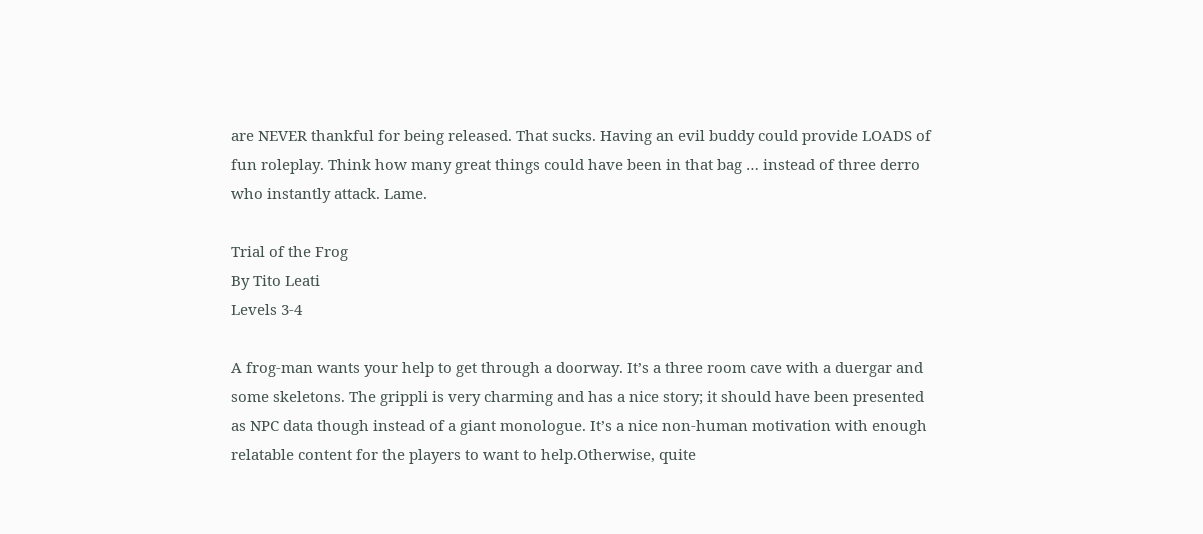are NEVER thankful for being released. That sucks. Having an evil buddy could provide LOADS of fun roleplay. Think how many great things could have been in that bag … instead of three derro who instantly attack. Lame.

Trial of the Frog
By Tito Leati
Levels 3-4

A frog-man wants your help to get through a doorway. It’s a three room cave with a duergar and some skeletons. The grippli is very charming and has a nice story; it should have been presented as NPC data though instead of a giant monologue. It’s a nice non-human motivation with enough relatable content for the players to want to help.Otherwise, quite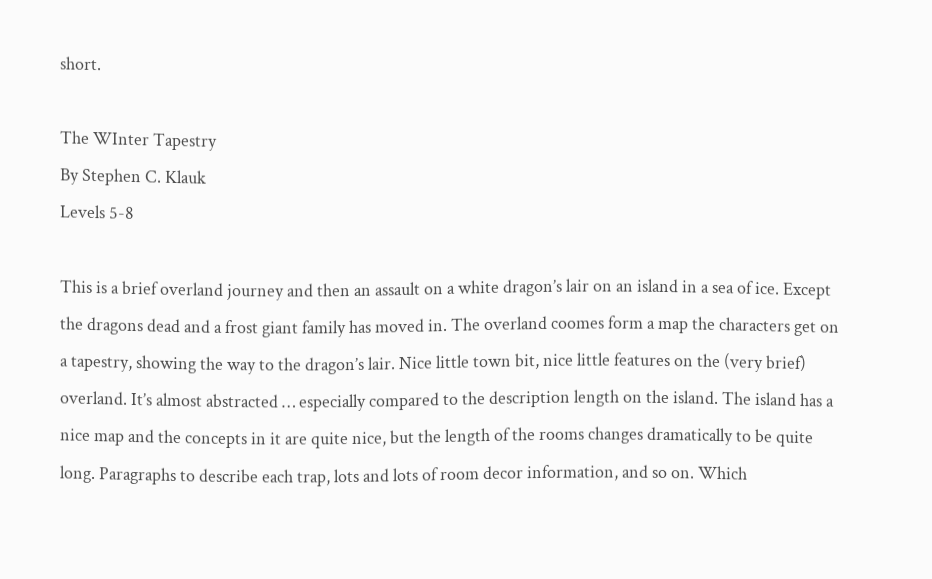short.

The WInter Tapestry
By Stephen C. Klauk
Levels 5-8

This is a brief overland journey and then an assault on a white dragon’s lair on an island in a sea of ice. Except the dragons dead and a frost giant family has moved in. The overland coomes form a map the characters get on a tapestry, showing the way to the dragon’s lair. Nice little town bit, nice little features on the (very brief) overland. It’s almost abstracted … especially compared to the description length on the island. The island has a nice map and the concepts in it are quite nice, but the length of the rooms changes dramatically to be quite long. Paragraphs to describe each trap, lots and lots of room decor information, and so on. Which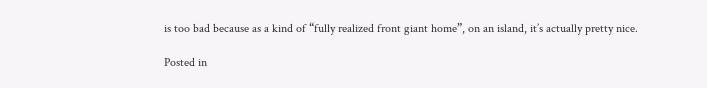is too bad because as a kind of “fully realized front giant home”, on an island, it’s actually pretty nice.

Posted in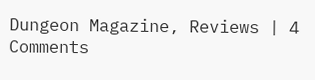Dungeon Magazine, Reviews | 4 Comments